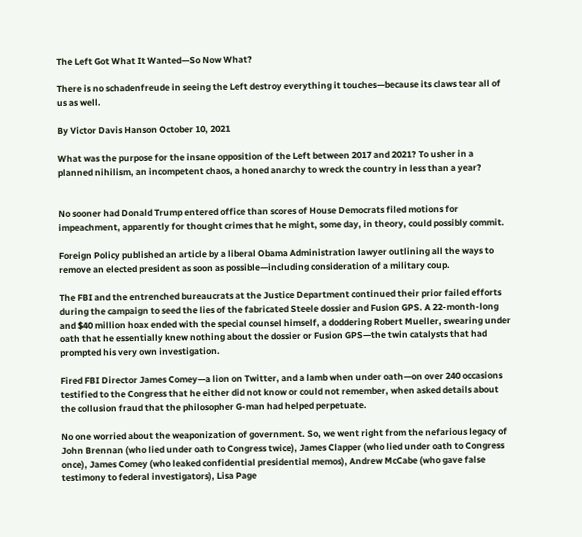The Left Got What It Wanted—So Now What?

There is no schadenfreude in seeing the Left destroy everything it touches—because its claws tear all of us as well.

By Victor Davis Hanson October 10, 2021

What was the purpose for the insane opposition of the Left between 2017 and 2021? To usher in a planned nihilism, an incompetent chaos, a honed anarchy to wreck the country in less than a year?


No sooner had Donald Trump entered office than scores of House Democrats filed motions for impeachment, apparently for thought crimes that he might, some day, in theory, could possibly commit.

Foreign Policy published an article by a liberal Obama Administration lawyer outlining all the ways to remove an elected president as soon as possible—including consideration of a military coup.

The FBI and the entrenched bureaucrats at the Justice Department continued their prior failed efforts during the campaign to seed the lies of the fabricated Steele dossier and Fusion GPS. A 22-month-long and $40 million hoax ended with the special counsel himself, a doddering Robert Mueller, swearing under oath that he essentially knew nothing about the dossier or Fusion GPS—the twin catalysts that had prompted his very own investigation.

Fired FBI Director James Comey—a lion on Twitter, and a lamb when under oath—on over 240 occasions testified to the Congress that he either did not know or could not remember, when asked details about the collusion fraud that the philosopher G-man had helped perpetuate.

No one worried about the weaponization of government. So, we went right from the nefarious legacy of John Brennan (who lied under oath to Congress twice), James Clapper (who lied under oath to Congress once), James Comey (who leaked confidential presidential memos), Andrew McCabe (who gave false testimony to federal investigators), Lisa Page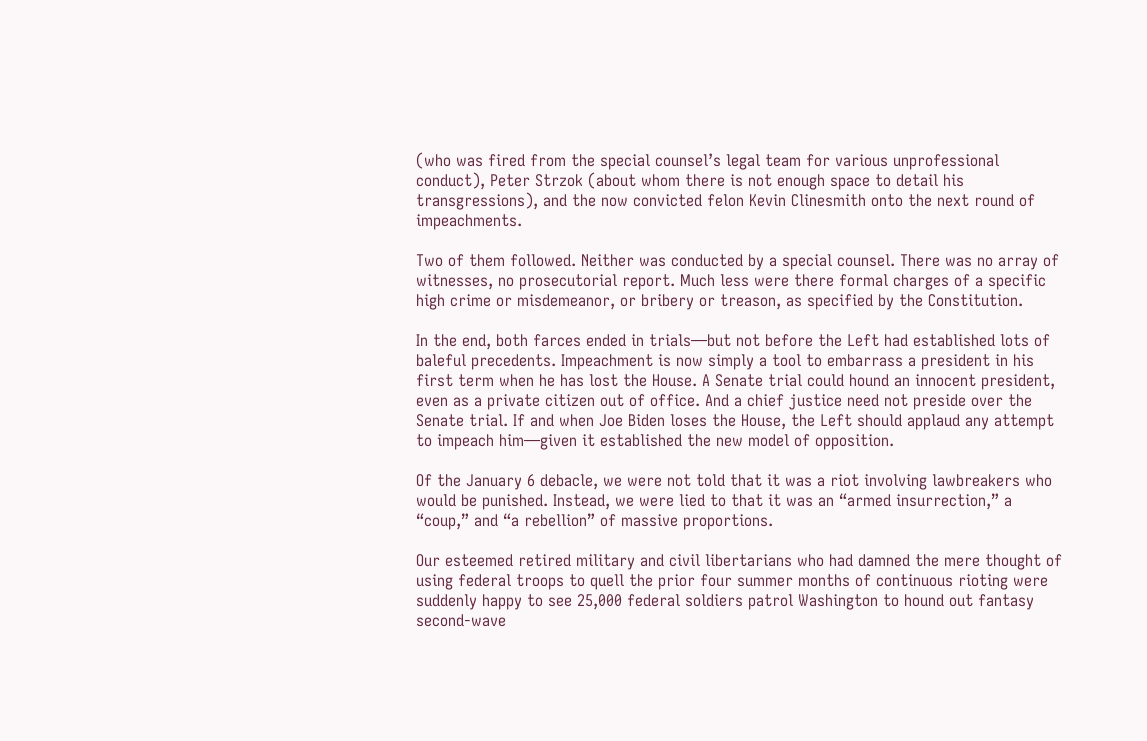(who was fired from the special counsel’s legal team for various unprofessional conduct), Peter Strzok (about whom there is not enough space to detail his transgressions), and the now convicted felon Kevin Clinesmith onto the next round of impeachments.

Two of them followed. Neither was conducted by a special counsel. There was no array of witnesses, no prosecutorial report. Much less were there formal charges of a specific high crime or misdemeanor, or bribery or treason, as specified by the Constitution.

In the end, both farces ended in trials—but not before the Left had established lots of baleful precedents. Impeachment is now simply a tool to embarrass a president in his first term when he has lost the House. A Senate trial could hound an innocent president, even as a private citizen out of office. And a chief justice need not preside over the Senate trial. If and when Joe Biden loses the House, the Left should applaud any attempt to impeach him—given it established the new model of opposition.

Of the January 6 debacle, we were not told that it was a riot involving lawbreakers who would be punished. Instead, we were lied to that it was an “armed insurrection,” a “coup,” and “a rebellion” of massive proportions.

Our esteemed retired military and civil libertarians who had damned the mere thought of using federal troops to quell the prior four summer months of continuous rioting were suddenly happy to see 25,000 federal soldiers patrol Washington to hound out fantasy second-wave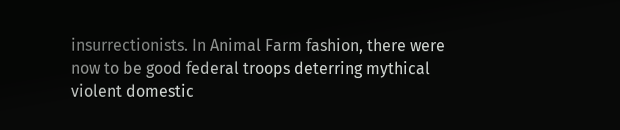insurrectionists. In Animal Farm fashion, there were now to be good federal troops deterring mythical violent domestic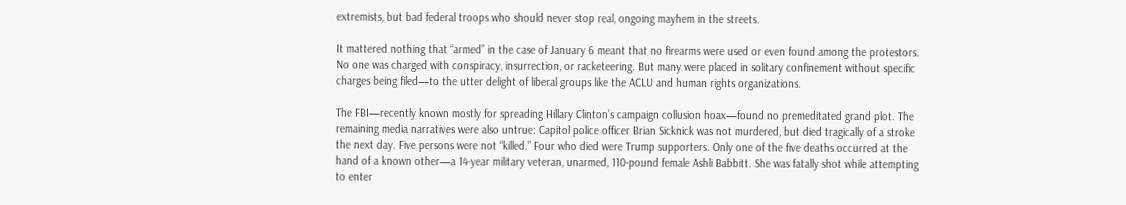extremists, but bad federal troops who should never stop real, ongoing mayhem in the streets.

It mattered nothing that “armed” in the case of January 6 meant that no firearms were used or even found among the protestors. No one was charged with conspiracy, insurrection, or racketeering. But many were placed in solitary confinement without specific charges being filed—to the utter delight of liberal groups like the ACLU and human rights organizations.

The FBI—recently known mostly for spreading Hillary Clinton’s campaign collusion hoax—found no premeditated grand plot. The remaining media narratives were also untrue: Capitol police officer Brian Sicknick was not murdered, but died tragically of a stroke the next day. Five persons were not “killed.” Four who died were Trump supporters. Only one of the five deaths occurred at the hand of a known other—a 14-year military veteran, unarmed, 110-pound female Ashli Babbitt. She was fatally shot while attempting to enter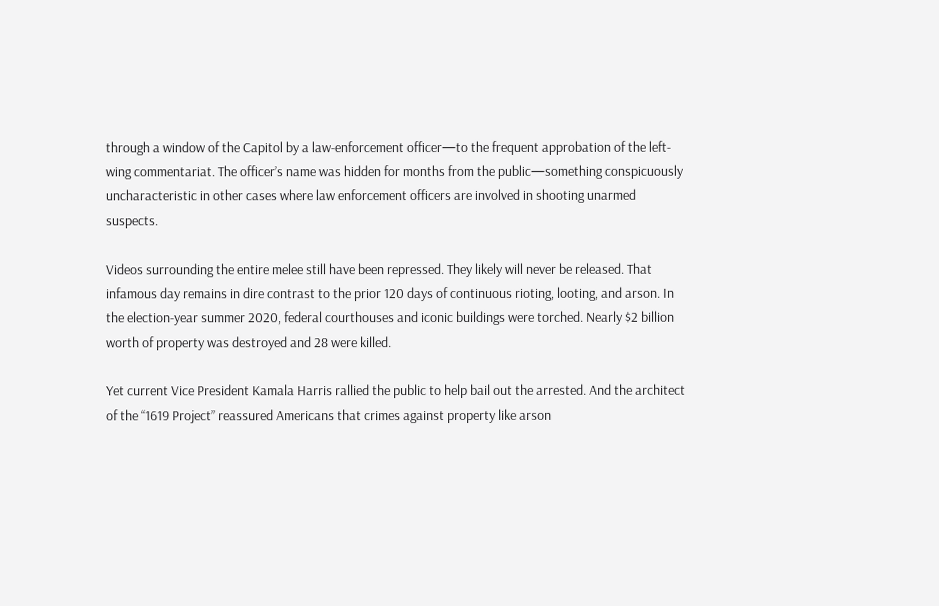through a window of the Capitol by a law-enforcement officer—to the frequent approbation of the left-wing commentariat. The officer’s name was hidden for months from the public—something conspicuously uncharacteristic in other cases where law enforcement officers are involved in shooting unarmed suspects.

Videos surrounding the entire melee still have been repressed. They likely will never be released. That infamous day remains in dire contrast to the prior 120 days of continuous rioting, looting, and arson. In the election-year summer 2020, federal courthouses and iconic buildings were torched. Nearly $2 billion worth of property was destroyed and 28 were killed.

Yet current Vice President Kamala Harris rallied the public to help bail out the arrested. And the architect of the “1619 Project” reassured Americans that crimes against property like arson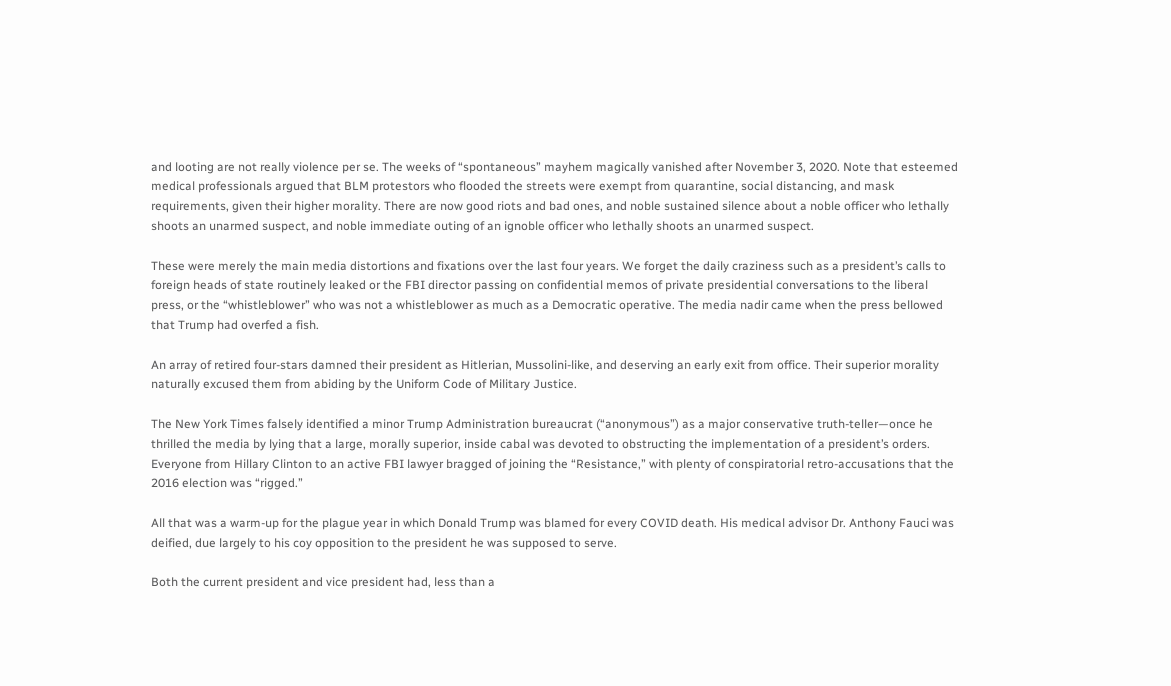and looting are not really violence per se. The weeks of “spontaneous” mayhem magically vanished after November 3, 2020. Note that esteemed medical professionals argued that BLM protestors who flooded the streets were exempt from quarantine, social distancing, and mask requirements, given their higher morality. There are now good riots and bad ones, and noble sustained silence about a noble officer who lethally shoots an unarmed suspect, and noble immediate outing of an ignoble officer who lethally shoots an unarmed suspect.

These were merely the main media distortions and fixations over the last four years. We forget the daily craziness such as a president’s calls to foreign heads of state routinely leaked or the FBI director passing on confidential memos of private presidential conversations to the liberal press, or the “whistleblower” who was not a whistleblower as much as a Democratic operative. The media nadir came when the press bellowed that Trump had overfed a fish.

An array of retired four-stars damned their president as Hitlerian, Mussolini-like, and deserving an early exit from office. Their superior morality naturally excused them from abiding by the Uniform Code of Military Justice.

The New York Times falsely identified a minor Trump Administration bureaucrat (“anonymous”) as a major conservative truth-teller—once he thrilled the media by lying that a large, morally superior, inside cabal was devoted to obstructing the implementation of a president’s orders. Everyone from Hillary Clinton to an active FBI lawyer bragged of joining the “Resistance,” with plenty of conspiratorial retro-accusations that the 2016 election was “rigged.”

All that was a warm-up for the plague year in which Donald Trump was blamed for every COVID death. His medical advisor Dr. Anthony Fauci was deified, due largely to his coy opposition to the president he was supposed to serve.

Both the current president and vice president had, less than a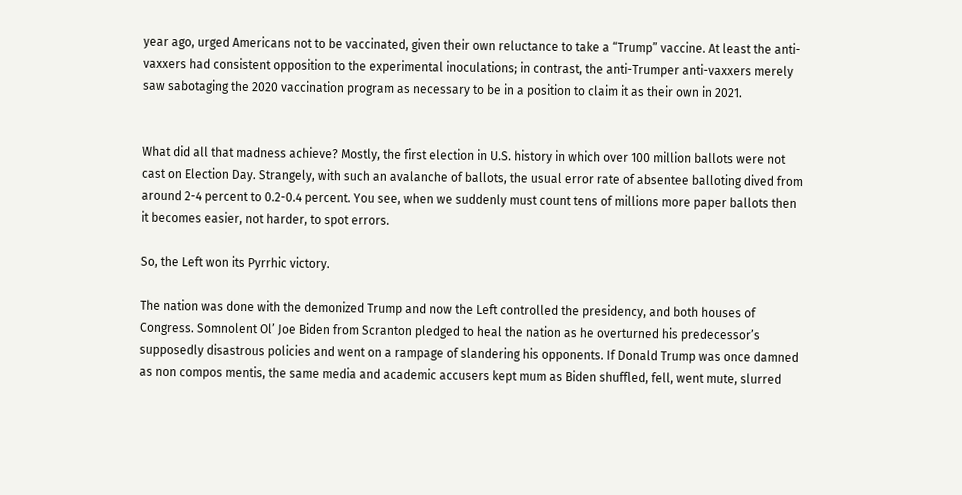year ago, urged Americans not to be vaccinated, given their own reluctance to take a “Trump” vaccine. At least the anti-vaxxers had consistent opposition to the experimental inoculations; in contrast, the anti-Trumper anti-vaxxers merely saw sabotaging the 2020 vaccination program as necessary to be in a position to claim it as their own in 2021.


What did all that madness achieve? Mostly, the first election in U.S. history in which over 100 million ballots were not cast on Election Day. Strangely, with such an avalanche of ballots, the usual error rate of absentee balloting dived from around 2-4 percent to 0.2-0.4 percent. You see, when we suddenly must count tens of millions more paper ballots then it becomes easier, not harder, to spot errors.

So, the Left won its Pyrrhic victory.

The nation was done with the demonized Trump and now the Left controlled the presidency, and both houses of Congress. Somnolent Ol’ Joe Biden from Scranton pledged to heal the nation as he overturned his predecessor’s supposedly disastrous policies and went on a rampage of slandering his opponents. If Donald Trump was once damned as non compos mentis, the same media and academic accusers kept mum as Biden shuffled, fell, went mute, slurred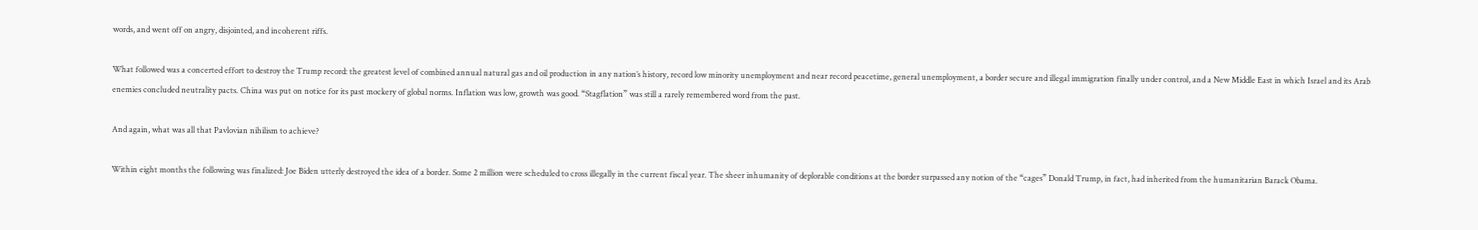words, and went off on angry, disjointed, and incoherent riffs.

What followed was a concerted effort to destroy the Trump record: the greatest level of combined annual natural gas and oil production in any nation’s history, record low minority unemployment and near record peacetime, general unemployment, a border secure and illegal immigration finally under control, and a New Middle East in which Israel and its Arab enemies concluded neutrality pacts. China was put on notice for its past mockery of global norms. Inflation was low, growth was good. “Stagflation” was still a rarely remembered word from the past.

And again, what was all that Pavlovian nihilism to achieve?

Within eight months the following was finalized: Joe Biden utterly destroyed the idea of a border. Some 2 million were scheduled to cross illegally in the current fiscal year. The sheer inhumanity of deplorable conditions at the border surpassed any notion of the “cages” Donald Trump, in fact, had inherited from the humanitarian Barack Obama.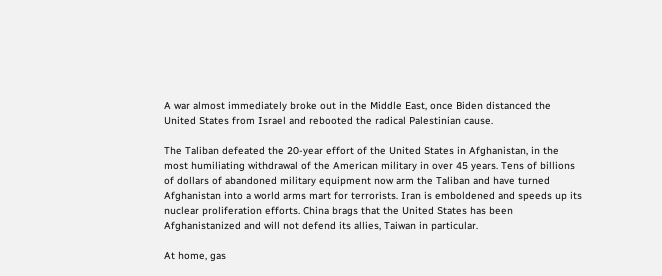A war almost immediately broke out in the Middle East, once Biden distanced the United States from Israel and rebooted the radical Palestinian cause.

The Taliban defeated the 20-year effort of the United States in Afghanistan, in the most humiliating withdrawal of the American military in over 45 years. Tens of billions of dollars of abandoned military equipment now arm the Taliban and have turned Afghanistan into a world arms mart for terrorists. Iran is emboldened and speeds up its nuclear proliferation efforts. China brags that the United States has been Afghanistanized and will not defend its allies, Taiwan in particular.

At home, gas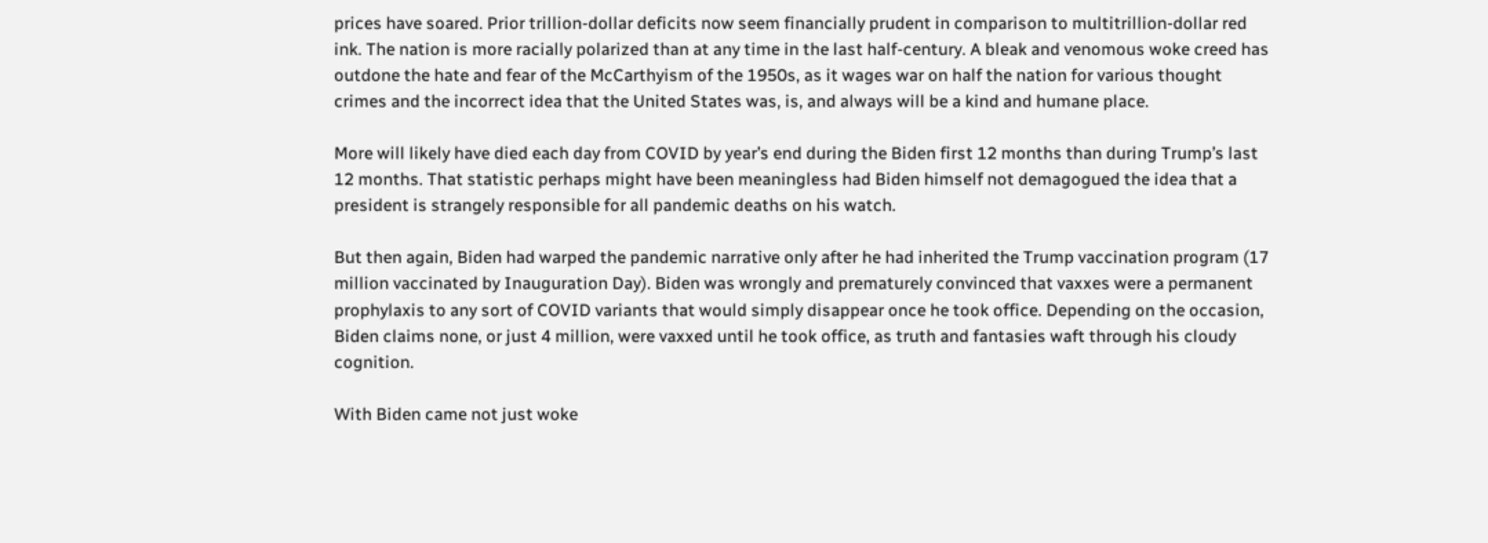prices have soared. Prior trillion-dollar deficits now seem financially prudent in comparison to multitrillion-dollar red ink. The nation is more racially polarized than at any time in the last half-century. A bleak and venomous woke creed has outdone the hate and fear of the McCarthyism of the 1950s, as it wages war on half the nation for various thought crimes and the incorrect idea that the United States was, is, and always will be a kind and humane place.

More will likely have died each day from COVID by year’s end during the Biden first 12 months than during Trump’s last 12 months. That statistic perhaps might have been meaningless had Biden himself not demagogued the idea that a president is strangely responsible for all pandemic deaths on his watch.

But then again, Biden had warped the pandemic narrative only after he had inherited the Trump vaccination program (17 million vaccinated by Inauguration Day). Biden was wrongly and prematurely convinced that vaxxes were a permanent prophylaxis to any sort of COVID variants that would simply disappear once he took office. Depending on the occasion, Biden claims none, or just 4 million, were vaxxed until he took office, as truth and fantasies waft through his cloudy cognition.

With Biden came not just woke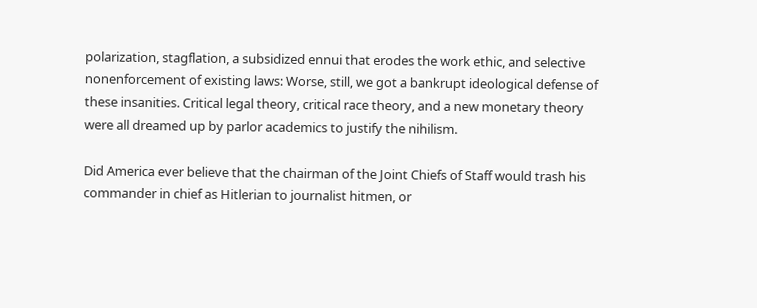polarization, stagflation, a subsidized ennui that erodes the work ethic, and selective nonenforcement of existing laws: Worse, still, we got a bankrupt ideological defense of these insanities. Critical legal theory, critical race theory, and a new monetary theory were all dreamed up by parlor academics to justify the nihilism.

Did America ever believe that the chairman of the Joint Chiefs of Staff would trash his commander in chief as Hitlerian to journalist hitmen, or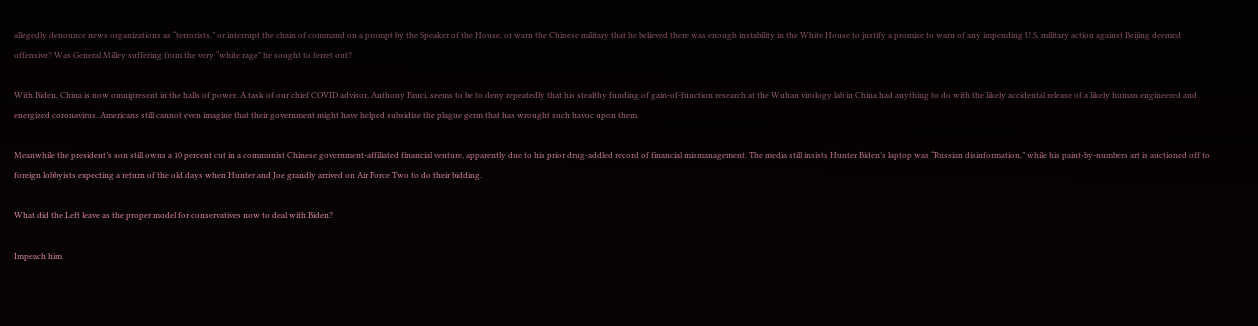allegedly denounce news organizations as “terrorists,” or interrupt the chain of command on a prompt by the Speaker of the House, or warn the Chinese military that he believed there was enough instability in the White House to justify a promise to warn of any impending U.S. military action against Beijing deemed offensive? Was General Milley suffering from the very “white rage” he sought to ferret out?

With Biden, China is now omnipresent in the halls of power. A task of our chief COVID advisor, Anthony Fauci, seems to be to deny repeatedly that his stealthy funding of gain-of-function research at the Wuhan virology lab in China had anything to do with the likely accidental release of a likely human engineered and energized coronavirus. Americans still cannot even imagine that their government might have helped subsidize the plague germ that has wrought such havoc upon them.

Meanwhile the president’s son still owns a 10 percent cut in a communist Chinese government-affiliated financial venture, apparently due to his prior drug-addled record of financial mismanagement. The media still insists Hunter Biden’s laptop was “Russian disinformation,” while his paint-by-numbers art is auctioned off to foreign lobbyists expecting a return of the old days when Hunter and Joe grandly arrived on Air Force Two to do their bidding.

What did the Left leave as the proper model for conservatives now to deal with Biden?

Impeach him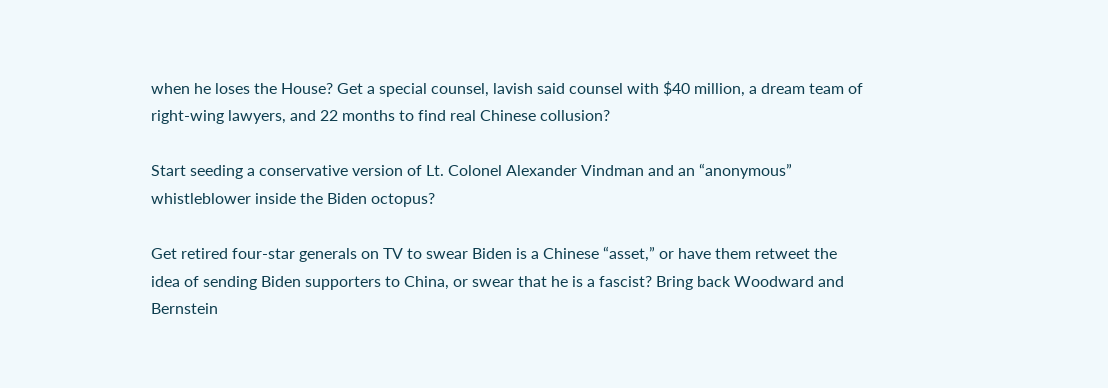when he loses the House? Get a special counsel, lavish said counsel with $40 million, a dream team of right-wing lawyers, and 22 months to find real Chinese collusion?

Start seeding a conservative version of Lt. Colonel Alexander Vindman and an “anonymous” whistleblower inside the Biden octopus?

Get retired four-star generals on TV to swear Biden is a Chinese “asset,” or have them retweet the idea of sending Biden supporters to China, or swear that he is a fascist? Bring back Woodward and Bernstein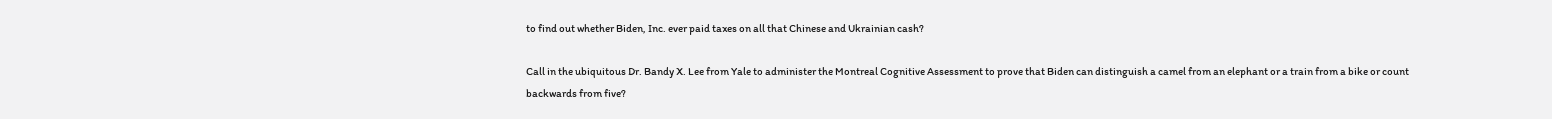to find out whether Biden, Inc. ever paid taxes on all that Chinese and Ukrainian cash?

Call in the ubiquitous Dr. Bandy X. Lee from Yale to administer the Montreal Cognitive Assessment to prove that Biden can distinguish a camel from an elephant or a train from a bike or count backwards from five?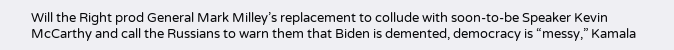Will the Right prod General Mark Milley’s replacement to collude with soon-to-be Speaker Kevin McCarthy and call the Russians to warn them that Biden is demented, democracy is “messy,” Kamala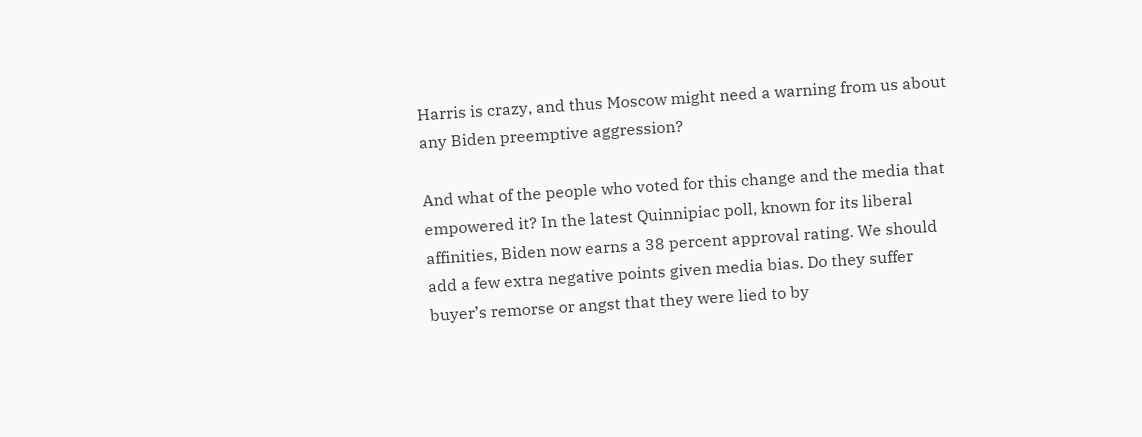Harris is crazy, and thus Moscow might need a warning from us about any Biden preemptive aggression?

And what of the people who voted for this change and the media that empowered it? In the latest Quinnipiac poll, known for its liberal affinities, Biden now earns a 38 percent approval rating. We should add a few extra negative points given media bias. Do they suffer buyer’s remorse or angst that they were lied to by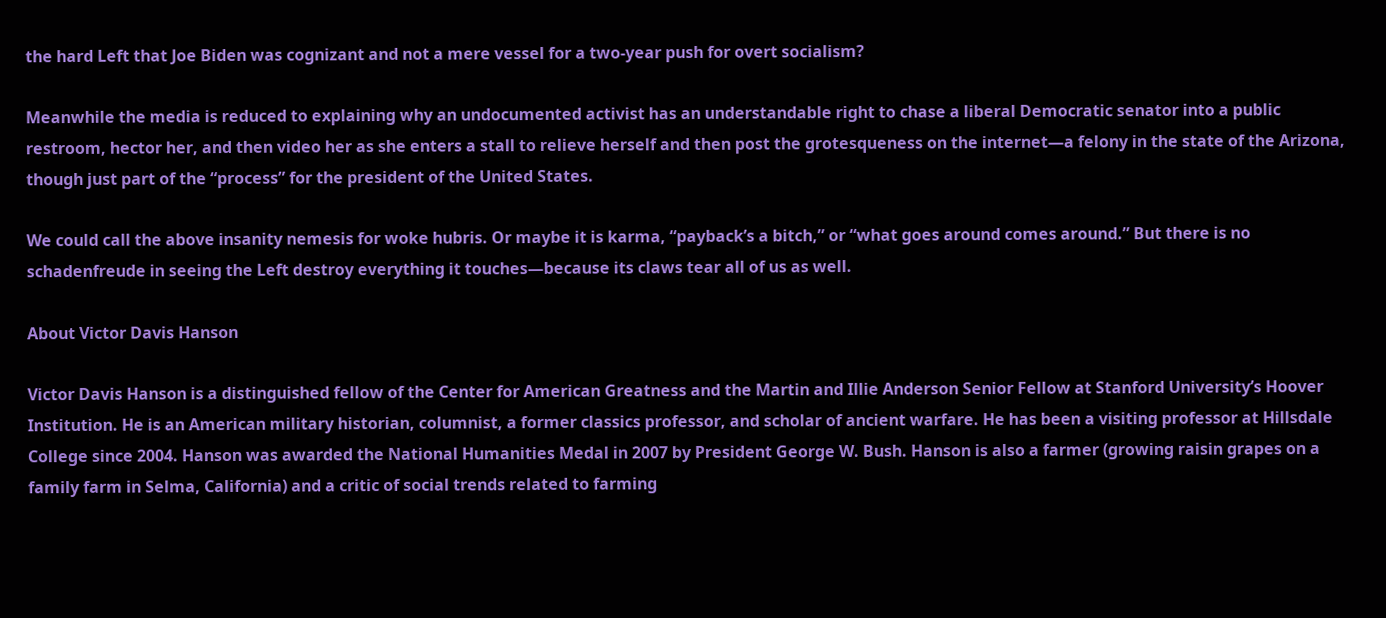the hard Left that Joe Biden was cognizant and not a mere vessel for a two-year push for overt socialism?

Meanwhile the media is reduced to explaining why an undocumented activist has an understandable right to chase a liberal Democratic senator into a public restroom, hector her, and then video her as she enters a stall to relieve herself and then post the grotesqueness on the internet—a felony in the state of the Arizona, though just part of the “process” for the president of the United States.

We could call the above insanity nemesis for woke hubris. Or maybe it is karma, “payback’s a bitch,” or “what goes around comes around.” But there is no schadenfreude in seeing the Left destroy everything it touches—because its claws tear all of us as well.

About Victor Davis Hanson

Victor Davis Hanson is a distinguished fellow of the Center for American Greatness and the Martin and Illie Anderson Senior Fellow at Stanford University’s Hoover Institution. He is an American military historian, columnist, a former classics professor, and scholar of ancient warfare. He has been a visiting professor at Hillsdale College since 2004. Hanson was awarded the National Humanities Medal in 2007 by President George W. Bush. Hanson is also a farmer (growing raisin grapes on a family farm in Selma, California) and a critic of social trends related to farming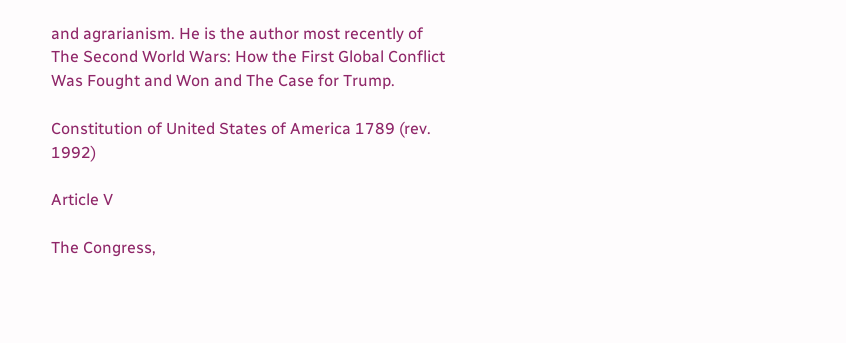and agrarianism. He is the author most recently of The Second World Wars: How the First Global Conflict Was Fought and Won and The Case for Trump.

Constitution of United States of America 1789 (rev. 1992)

Article V

The Congress,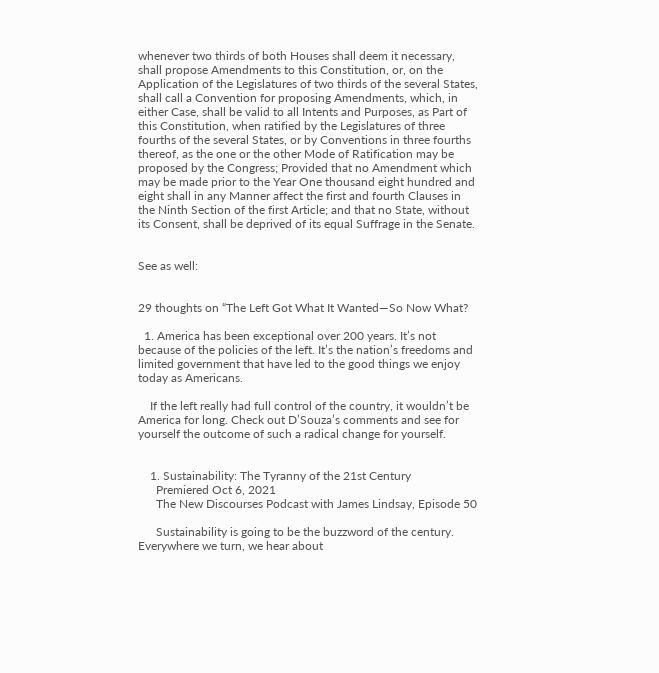whenever two thirds of both Houses shall deem it necessary, shall propose Amendments to this Constitution, or, on the Application of the Legislatures of two thirds of the several States, shall call a Convention for proposing Amendments, which, in either Case, shall be valid to all Intents and Purposes, as Part of this Constitution, when ratified by the Legislatures of three fourths of the several States, or by Conventions in three fourths thereof, as the one or the other Mode of Ratification may be proposed by the Congress; Provided that no Amendment which may be made prior to the Year One thousand eight hundred and eight shall in any Manner affect the first and fourth Clauses in the Ninth Section of the first Article; and that no State, without its Consent, shall be deprived of its equal Suffrage in the Senate.


See as well:


29 thoughts on “The Left Got What It Wanted—So Now What?

  1. America has been exceptional over 200 years. It’s not because of the policies of the left. It’s the nation’s freedoms and limited government that have led to the good things we enjoy today as Americans.

    If the left really had full control of the country, it wouldn’t be America for long. Check out D’Souza’s comments and see for yourself the outcome of such a radical change for yourself.


    1. Sustainability: The Tyranny of the 21st Century
      Premiered Oct 6, 2021
      The New Discourses Podcast with James Lindsay, Episode 50

      Sustainability is going to be the buzzword of the century. Everywhere we turn, we hear about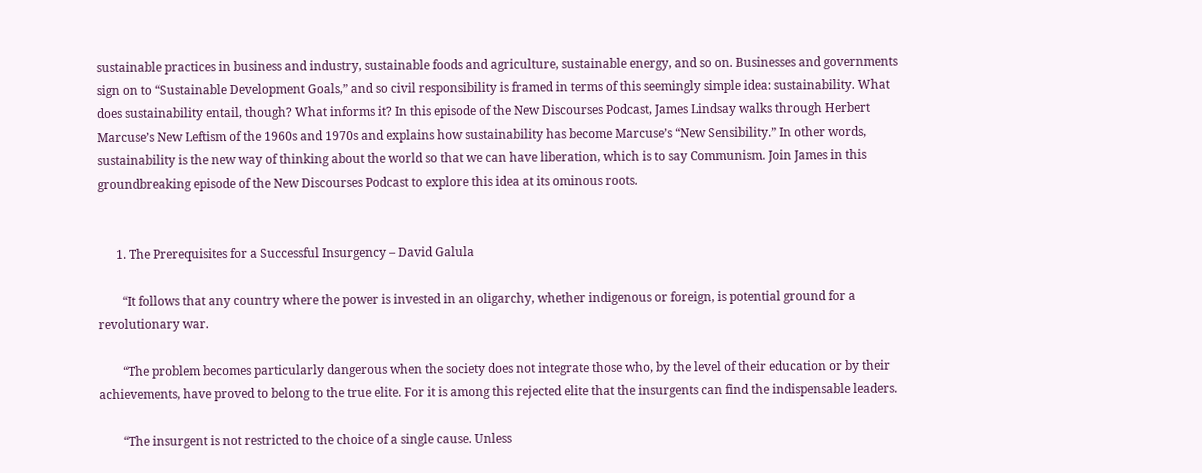sustainable practices in business and industry, sustainable foods and agriculture, sustainable energy, and so on. Businesses and governments sign on to “Sustainable Development Goals,” and so civil responsibility is framed in terms of this seemingly simple idea: sustainability. What does sustainability entail, though? What informs it? In this episode of the New Discourses Podcast, James Lindsay walks through Herbert Marcuse’s New Leftism of the 1960s and 1970s and explains how sustainability has become Marcuse’s “New Sensibility.” In other words, sustainability is the new way of thinking about the world so that we can have liberation, which is to say Communism. Join James in this groundbreaking episode of the New Discourses Podcast to explore this idea at its ominous roots.


      1. The Prerequisites for a Successful Insurgency – David Galula

        “It follows that any country where the power is invested in an oligarchy, whether indigenous or foreign, is potential ground for a revolutionary war.

        “The problem becomes particularly dangerous when the society does not integrate those who, by the level of their education or by their achievements, have proved to belong to the true elite. For it is among this rejected elite that the insurgents can find the indispensable leaders.

        “The insurgent is not restricted to the choice of a single cause. Unless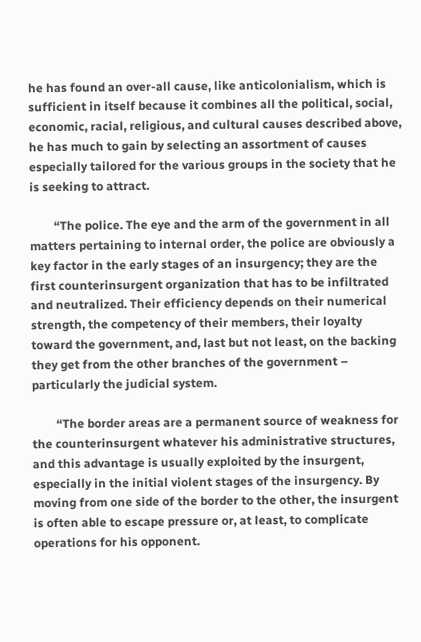he has found an over-all cause, like anticolonialism, which is sufficient in itself because it combines all the political, social, economic, racial, religious, and cultural causes described above, he has much to gain by selecting an assortment of causes especially tailored for the various groups in the society that he is seeking to attract.

        “The police. The eye and the arm of the government in all matters pertaining to internal order, the police are obviously a key factor in the early stages of an insurgency; they are the first counterinsurgent organization that has to be infiltrated and neutralized. Their efficiency depends on their numerical strength, the competency of their members, their loyalty toward the government, and, last but not least, on the backing they get from the other branches of the government – particularly the judicial system.

        “The border areas are a permanent source of weakness for the counterinsurgent whatever his administrative structures, and this advantage is usually exploited by the insurgent, especially in the initial violent stages of the insurgency. By moving from one side of the border to the other, the insurgent is often able to escape pressure or, at least, to complicate operations for his opponent.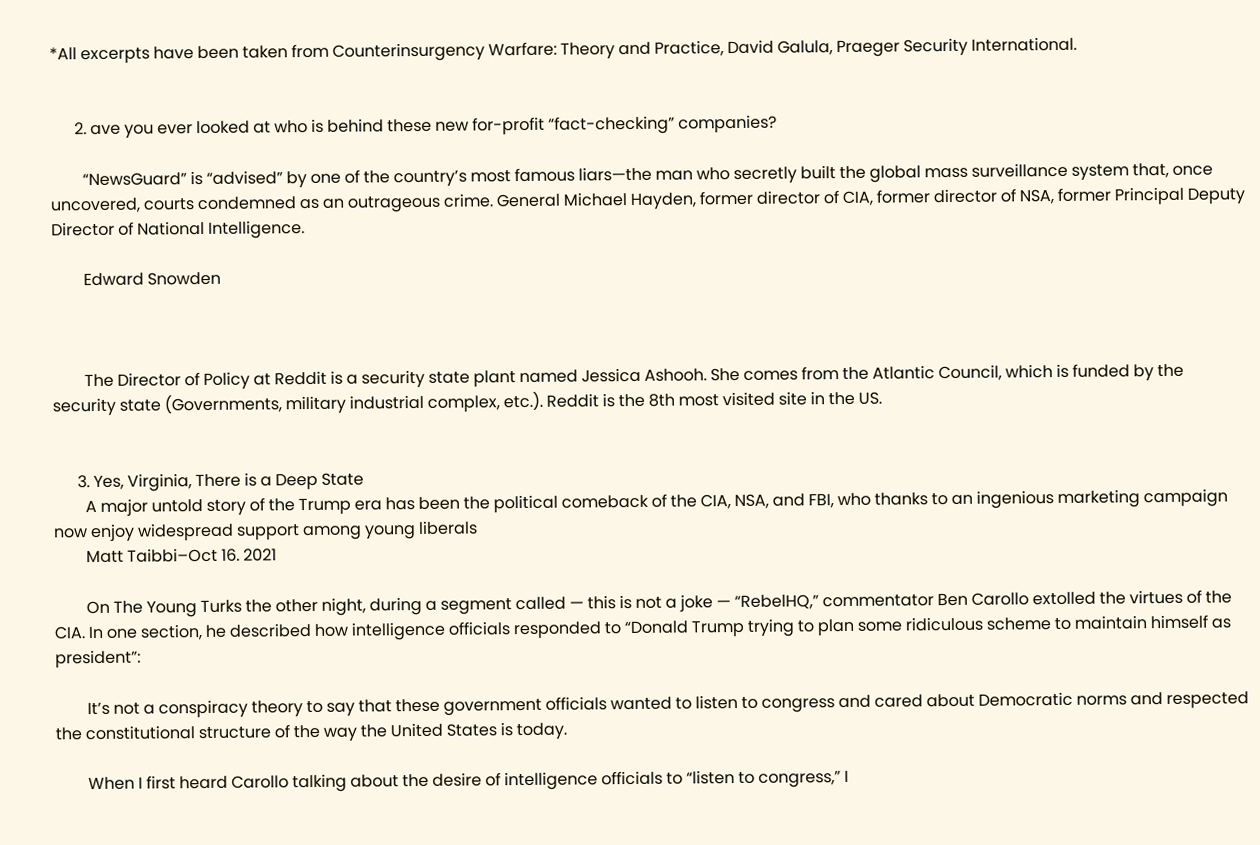*All excerpts have been taken from Counterinsurgency Warfare: Theory and Practice, David Galula, Praeger Security International.


      2. ave you ever looked at who is behind these new for-profit “fact-checking” companies?

        “NewsGuard” is “advised” by one of the country’s most famous liars—the man who secretly built the global mass surveillance system that, once uncovered, courts condemned as an outrageous crime. General Michael Hayden, former director of CIA, former director of NSA, former Principal Deputy Director of National Intelligence.

        Edward Snowden



        The Director of Policy at Reddit is a security state plant named Jessica Ashooh. She comes from the Atlantic Council, which is funded by the security state (Governments, military industrial complex, etc.). Reddit is the 8th most visited site in the US.


      3. Yes, Virginia, There is a Deep State
        A major untold story of the Trump era has been the political comeback of the CIA, NSA, and FBI, who thanks to an ingenious marketing campaign now enjoy widespread support among young liberals
        Matt Taibbi–Oct 16. 2021

        On The Young Turks the other night, during a segment called — this is not a joke — “RebelHQ,” commentator Ben Carollo extolled the virtues of the CIA. In one section, he described how intelligence officials responded to “Donald Trump trying to plan some ridiculous scheme to maintain himself as president”:

        It’s not a conspiracy theory to say that these government officials wanted to listen to congress and cared about Democratic norms and respected the constitutional structure of the way the United States is today.

        When I first heard Carollo talking about the desire of intelligence officials to “listen to congress,” I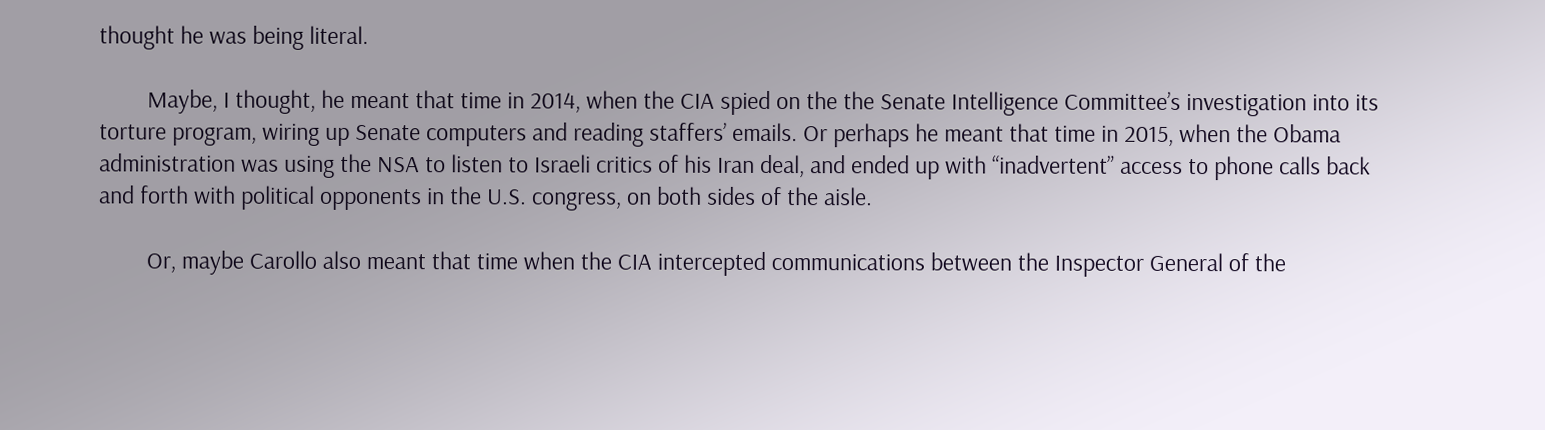thought he was being literal.

        Maybe, I thought, he meant that time in 2014, when the CIA spied on the the Senate Intelligence Committee’s investigation into its torture program, wiring up Senate computers and reading staffers’ emails. Or perhaps he meant that time in 2015, when the Obama administration was using the NSA to listen to Israeli critics of his Iran deal, and ended up with “inadvertent” access to phone calls back and forth with political opponents in the U.S. congress, on both sides of the aisle.

        Or, maybe Carollo also meant that time when the CIA intercepted communications between the Inspector General of the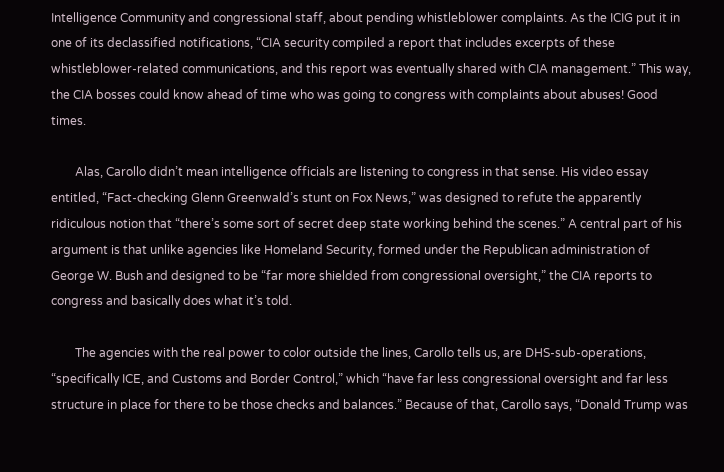Intelligence Community and congressional staff, about pending whistleblower complaints. As the ICIG put it in one of its declassified notifications, “CIA security compiled a report that includes excerpts of these whistleblower-related communications, and this report was eventually shared with CIA management.” This way, the CIA bosses could know ahead of time who was going to congress with complaints about abuses! Good times.

        Alas, Carollo didn’t mean intelligence officials are listening to congress in that sense. His video essay entitled, “Fact-checking Glenn Greenwald’s stunt on Fox News,” was designed to refute the apparently ridiculous notion that “there’s some sort of secret deep state working behind the scenes.” A central part of his argument is that unlike agencies like Homeland Security, formed under the Republican administration of George W. Bush and designed to be “far more shielded from congressional oversight,” the CIA reports to congress and basically does what it’s told.

        The agencies with the real power to color outside the lines, Carollo tells us, are DHS-sub-operations, “specifically ICE, and Customs and Border Control,” which “have far less congressional oversight and far less structure in place for there to be those checks and balances.” Because of that, Carollo says, “Donald Trump was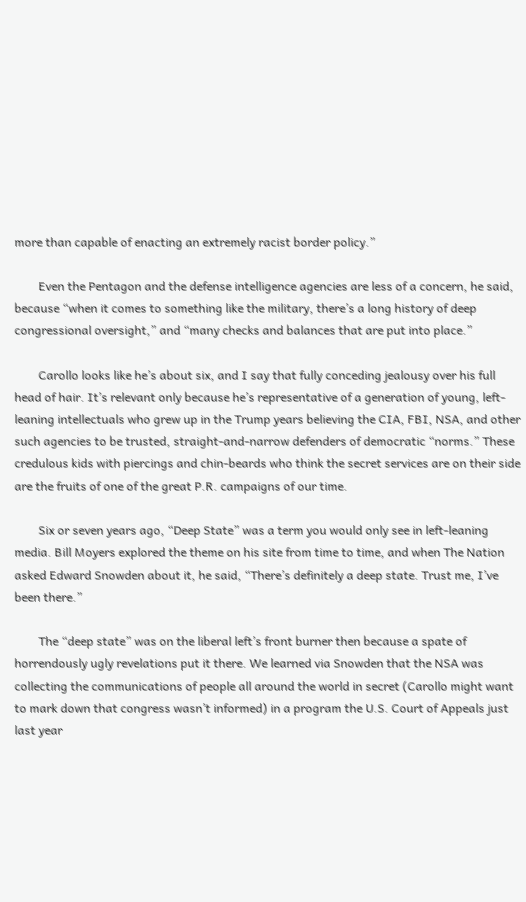more than capable of enacting an extremely racist border policy.”

        Even the Pentagon and the defense intelligence agencies are less of a concern, he said, because “when it comes to something like the military, there’s a long history of deep congressional oversight,” and “many checks and balances that are put into place.”

        Carollo looks like he’s about six, and I say that fully conceding jealousy over his full head of hair. It’s relevant only because he’s representative of a generation of young, left-leaning intellectuals who grew up in the Trump years believing the CIA, FBI, NSA, and other such agencies to be trusted, straight-and-narrow defenders of democratic “norms.” These credulous kids with piercings and chin-beards who think the secret services are on their side are the fruits of one of the great P.R. campaigns of our time.

        Six or seven years ago, “Deep State” was a term you would only see in left-leaning media. Bill Moyers explored the theme on his site from time to time, and when The Nation asked Edward Snowden about it, he said, “There’s definitely a deep state. Trust me, I’ve been there.”

        The “deep state” was on the liberal left’s front burner then because a spate of horrendously ugly revelations put it there. We learned via Snowden that the NSA was collecting the communications of people all around the world in secret (Carollo might want to mark down that congress wasn’t informed) in a program the U.S. Court of Appeals just last year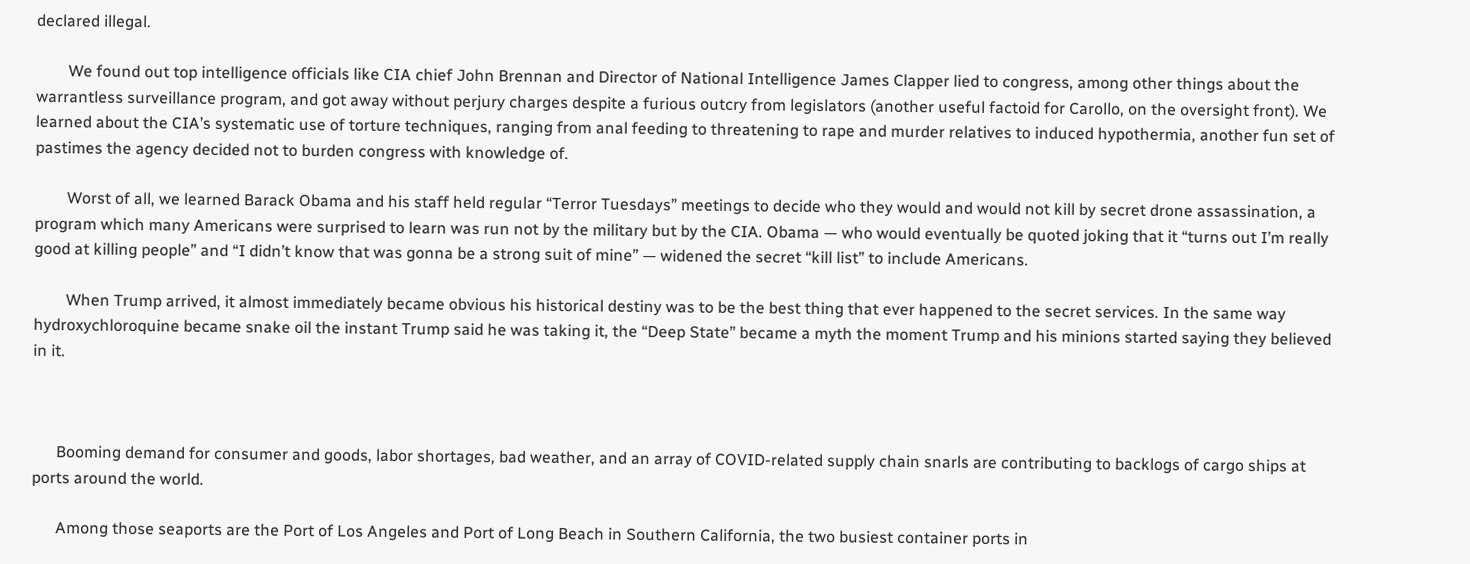declared illegal.

        We found out top intelligence officials like CIA chief John Brennan and Director of National Intelligence James Clapper lied to congress, among other things about the warrantless surveillance program, and got away without perjury charges despite a furious outcry from legislators (another useful factoid for Carollo, on the oversight front). We learned about the CIA’s systematic use of torture techniques, ranging from anal feeding to threatening to rape and murder relatives to induced hypothermia, another fun set of pastimes the agency decided not to burden congress with knowledge of.

        Worst of all, we learned Barack Obama and his staff held regular “Terror Tuesdays” meetings to decide who they would and would not kill by secret drone assassination, a program which many Americans were surprised to learn was run not by the military but by the CIA. Obama — who would eventually be quoted joking that it “turns out I’m really good at killing people” and “I didn’t know that was gonna be a strong suit of mine” — widened the secret “kill list” to include Americans.

        When Trump arrived, it almost immediately became obvious his historical destiny was to be the best thing that ever happened to the secret services. In the same way hydroxychloroquine became snake oil the instant Trump said he was taking it, the “Deep State” became a myth the moment Trump and his minions started saying they believed in it.



      Booming demand for consumer and goods, labor shortages, bad weather, and an array of COVID-related supply chain snarls are contributing to backlogs of cargo ships at ports around the world.

      Among those seaports are the Port of Los Angeles and Port of Long Beach in Southern California, the two busiest container ports in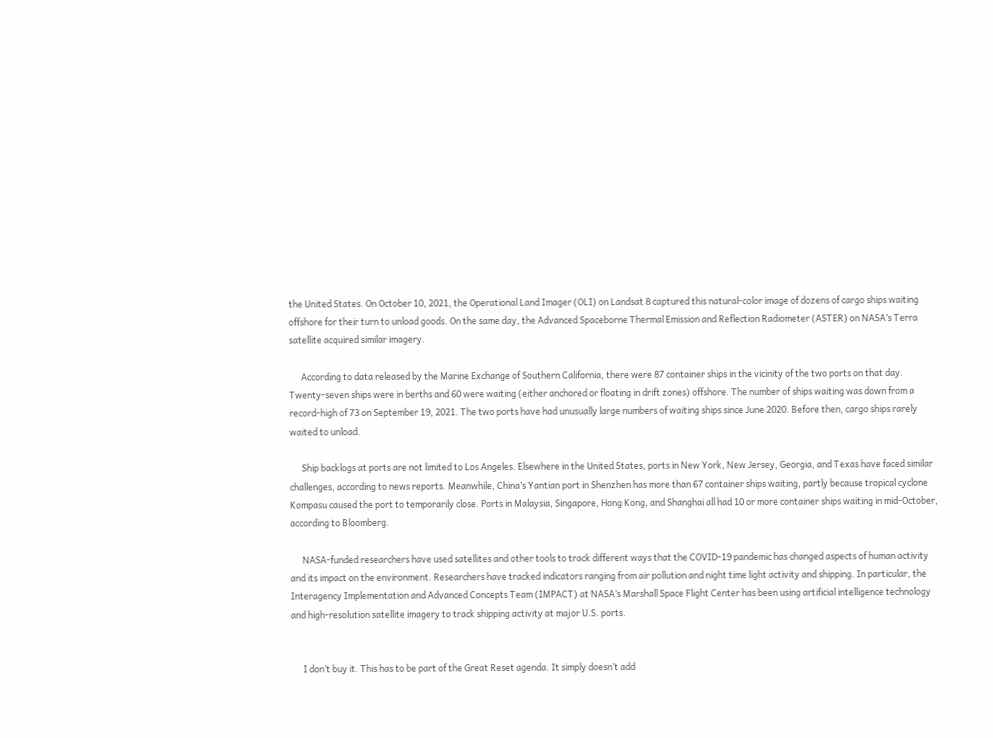the United States. On October 10, 2021, the Operational Land Imager (OLI) on Landsat 8 captured this natural-color image of dozens of cargo ships waiting offshore for their turn to unload goods. On the same day, the Advanced Spaceborne Thermal Emission and Reflection Radiometer (ASTER) on NASA’s Terra satellite acquired similar imagery.

      According to data released by the Marine Exchange of Southern California, there were 87 container ships in the vicinity of the two ports on that day. Twenty-seven ships were in berths and 60 were waiting (either anchored or floating in drift zones) offshore. The number of ships waiting was down from a record-high of 73 on September 19, 2021. The two ports have had unusually large numbers of waiting ships since June 2020. Before then, cargo ships rarely waited to unload.

      Ship backlogs at ports are not limited to Los Angeles. Elsewhere in the United States, ports in New York, New Jersey, Georgia, and Texas have faced similar challenges, according to news reports. Meanwhile, China’s Yantian port in Shenzhen has more than 67 container ships waiting, partly because tropical cyclone Kompasu caused the port to temporarily close. Ports in Malaysia, Singapore, Hong Kong, and Shanghai all had 10 or more container ships waiting in mid-October, according to Bloomberg.

      NASA-funded researchers have used satellites and other tools to track different ways that the COVID-19 pandemic has changed aspects of human activity and its impact on the environment. Researchers have tracked indicators ranging from air pollution and night time light activity and shipping. In particular, the Interagency Implementation and Advanced Concepts Team (IMPACT) at NASA’s Marshall Space Flight Center has been using artificial intelligence technology and high-resolution satellite imagery to track shipping activity at major U.S. ports.


      I don’t buy it. This has to be part of the Great Reset agenda. It simply doesn’t add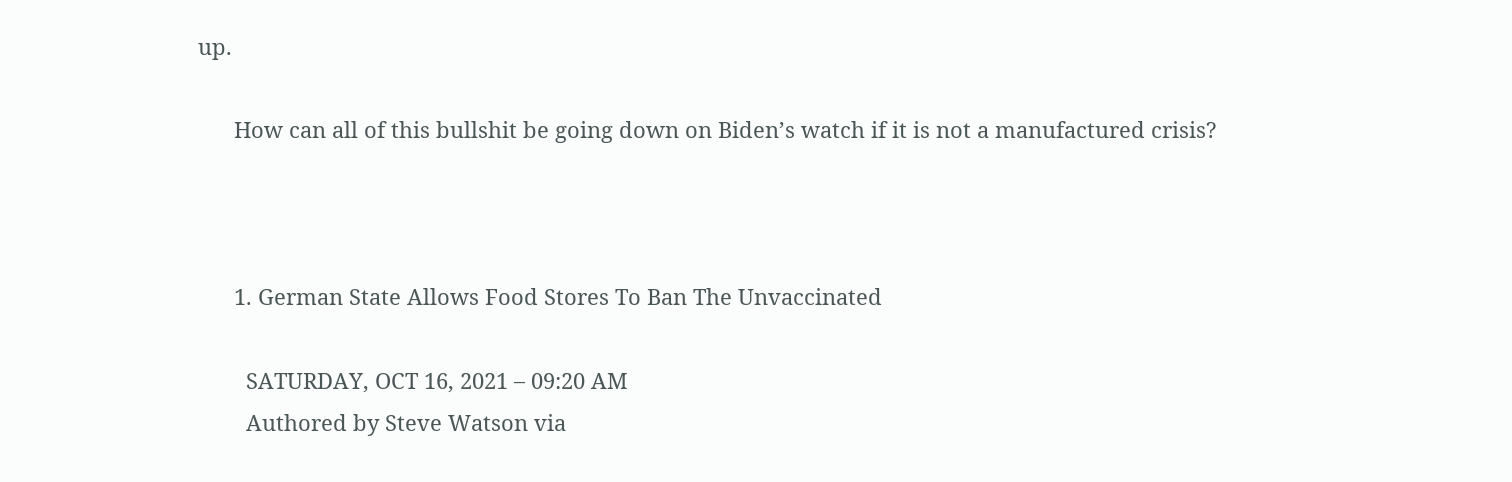up.

      How can all of this bullshit be going down on Biden’s watch if it is not a manufactured crisis?



      1. German State Allows Food Stores To Ban The Unvaccinated

        SATURDAY, OCT 16, 2021 – 09:20 AM
        Authored by Steve Watson via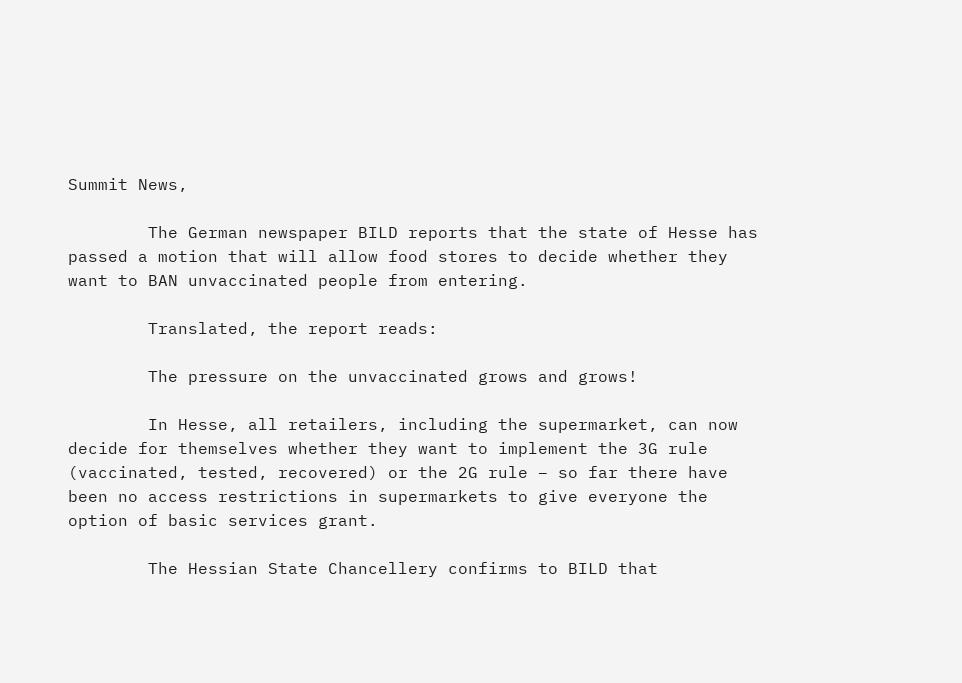Summit News,

        The German newspaper BILD reports that the state of Hesse has passed a motion that will allow food stores to decide whether they want to BAN unvaccinated people from entering.

        Translated, the report reads:

        The pressure on the unvaccinated grows and grows!

        In Hesse, all retailers, including the supermarket, can now decide for themselves whether they want to implement the 3G rule (vaccinated, tested, recovered) or the 2G rule – so far there have been no access restrictions in supermarkets to give everyone the option of basic services grant.

        The Hessian State Chancellery confirms to BILD that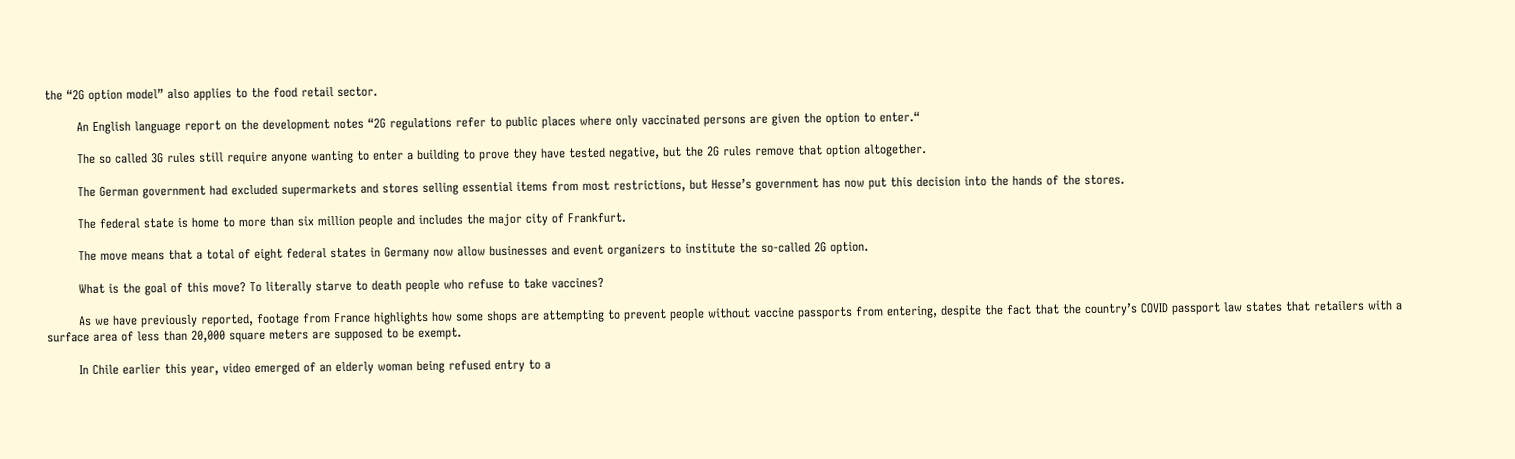the “2G option model” also applies to the food retail sector.

        An English language report on the development notes “2G regulations refer to public places where only vaccinated persons are given the option to enter.“

        The so called 3G rules still require anyone wanting to enter a building to prove they have tested negative, but the 2G rules remove that option altogether.

        The German government had excluded supermarkets and stores selling essential items from most restrictions, but Hesse’s government has now put this decision into the hands of the stores.

        The federal state is home to more than six million people and includes the major city of Frankfurt.

        The move means that a total of eight federal states in Germany now allow businesses and event organizers to institute the so-called 2G option.

        What is the goal of this move? To literally starve to death people who refuse to take vaccines?

        As we have previously reported, footage from France highlights how some shops are attempting to prevent people without vaccine passports from entering, despite the fact that the country’s COVID passport law states that retailers with a surface area of less than 20,000 square meters are supposed to be exempt.

        In Chile earlier this year, video emerged of an elderly woman being refused entry to a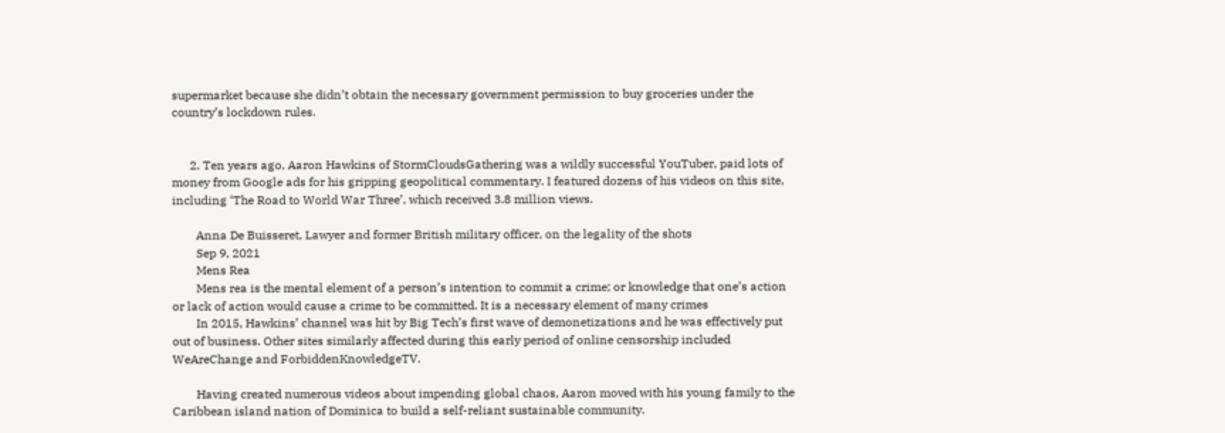supermarket because she didn’t obtain the necessary government permission to buy groceries under the country’s lockdown rules.


      2. Ten years ago, Aaron Hawkins of StormCloudsGathering was a wildly successful YouTuber, paid lots of money from Google ads for his gripping geopolitical commentary. I featured dozens of his videos on this site, including ‘The Road to World War Three’, which received 3.8 million views.

        Anna De Buisseret, Lawyer and former British military officer, on the legality of the shots
        Sep 9, 2021
        Mens Rea
        Mens rea is the mental element of a person’s intention to commit a crime; or knowledge that one’s action or lack of action would cause a crime to be committed. It is a necessary element of many crimes
        In 2015, Hawkins’ channel was hit by Big Tech’s first wave of demonetizations and he was effectively put out of business. Other sites similarly affected during this early period of online censorship included WeAreChange and ForbiddenKnowledgeTV.

        Having created numerous videos about impending global chaos, Aaron moved with his young family to the Caribbean island nation of Dominica to build a self-reliant sustainable community.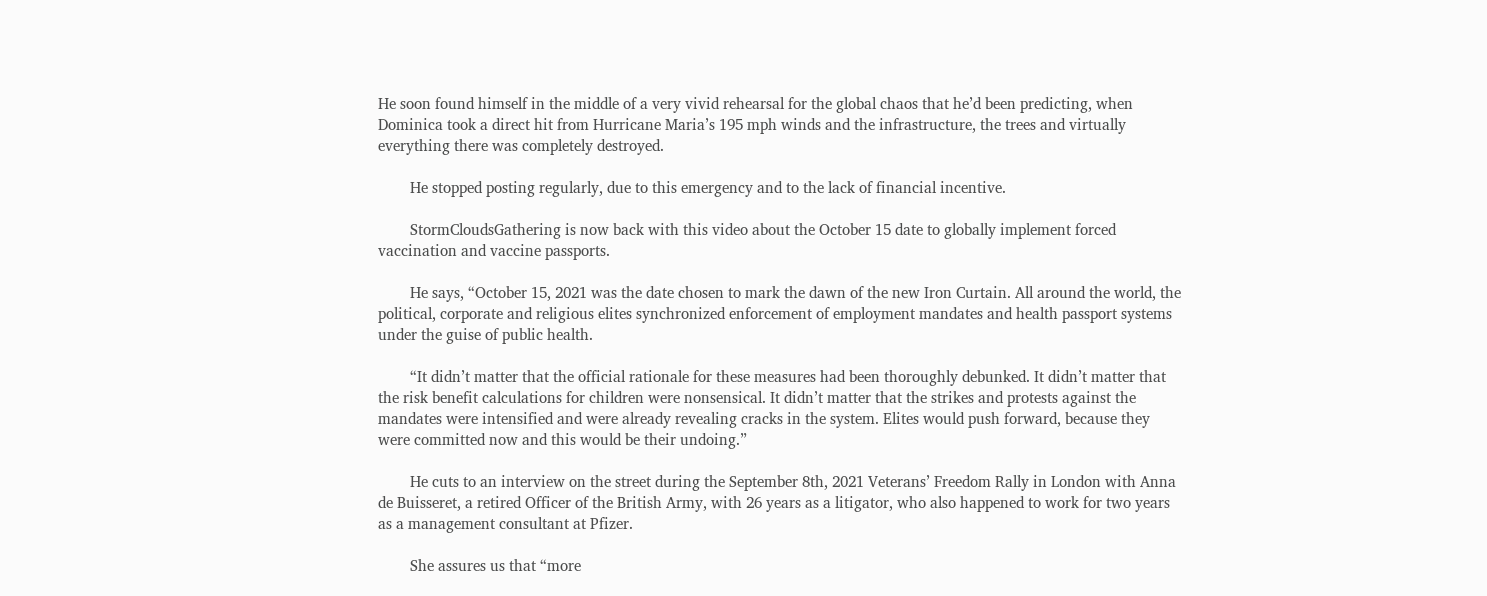He soon found himself in the middle of a very vivid rehearsal for the global chaos that he’d been predicting, when Dominica took a direct hit from Hurricane Maria’s 195 mph winds and the infrastructure, the trees and virtually everything there was completely destroyed.

        He stopped posting regularly, due to this emergency and to the lack of financial incentive.

        StormCloudsGathering is now back with this video about the October 15 date to globally implement forced vaccination and vaccine passports.

        He says, “October 15, 2021 was the date chosen to mark the dawn of the new Iron Curtain. All around the world, the political, corporate and religious elites synchronized enforcement of employment mandates and health passport systems under the guise of public health.

        “It didn’t matter that the official rationale for these measures had been thoroughly debunked. It didn’t matter that the risk benefit calculations for children were nonsensical. It didn’t matter that the strikes and protests against the mandates were intensified and were already revealing cracks in the system. Elites would push forward, because they were committed now and this would be their undoing.”

        He cuts to an interview on the street during the September 8th, 2021 Veterans’ Freedom Rally in London with Anna de Buisseret, a retired Officer of the British Army, with 26 years as a litigator, who also happened to work for two years as a management consultant at Pfizer.

        She assures us that “more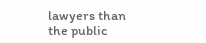lawyers than the public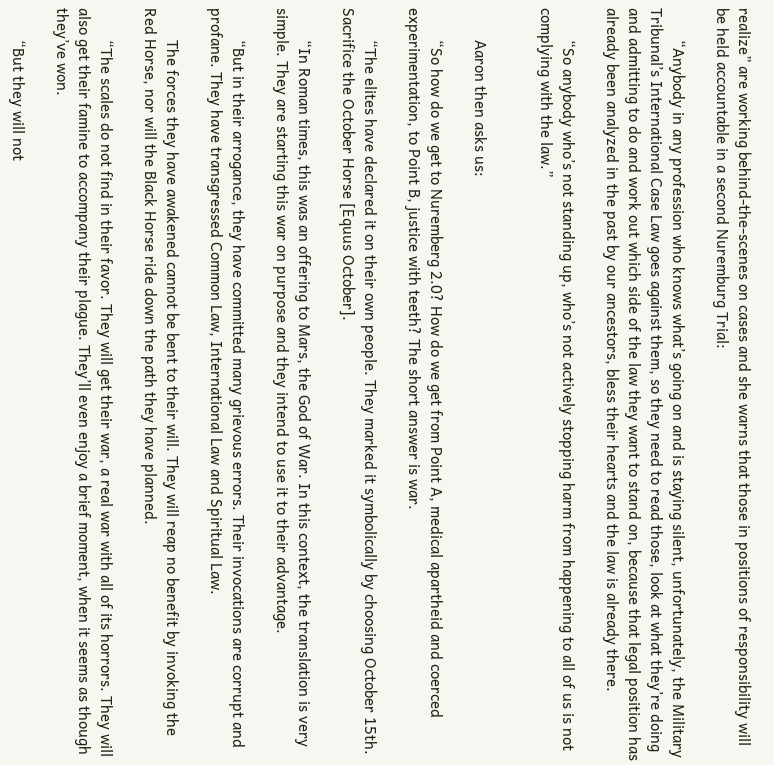realize” are working behind-the-scenes on cases and she warns that those in positions of responsibility will be held accountable in a second Nuremburg Trial:

        “Anybody in any profession who knows what’s going on and is staying silent, unfortunately, the Military Tribunal’s International Case Law goes against them, so they need to read those, look at what they’re doing and admitting to do and work out which side of the law they want to stand on, because that legal position has already been analyzed in the past by our ancestors, bless their hearts and the law is already there.

        “So anybody who’s not standing up, who’s not actively stopping harm from happening to all of us is not complying with the law.”


        Aaron then asks us:

        “So how do we get to Nuremberg 2.0? How do we get from Point A, medical apartheid and coerced experimentation, to Point B, justice with teeth? The short answer is war.

        “The elites have declared it on their own people. They marked it symbolically by choosing October 15th. Sacrifice the October Horse [Equus October].

        “In Roman times, this was an offering to Mars, the God of War. In this context, the translation is very simple. They are starting this war on purpose and they intend to use it to their advantage.

        “But in their arrogance, they have committed many grievous errors. Their invocations are corrupt and profane. They have transgressed Common Law, International Law and Spiritual Law.

        The forces they have awakened cannot be bent to their will. They will reap no benefit by invoking the Red Horse, nor will the Black Horse ride down the path they have planned.

        “The scales do not find in their favor. They will get their war, a real war with all of its horrors. They will also get their famine to accompany their plague. They’ll even enjoy a brief moment, when it seems as though they’ve won.

        “But they will not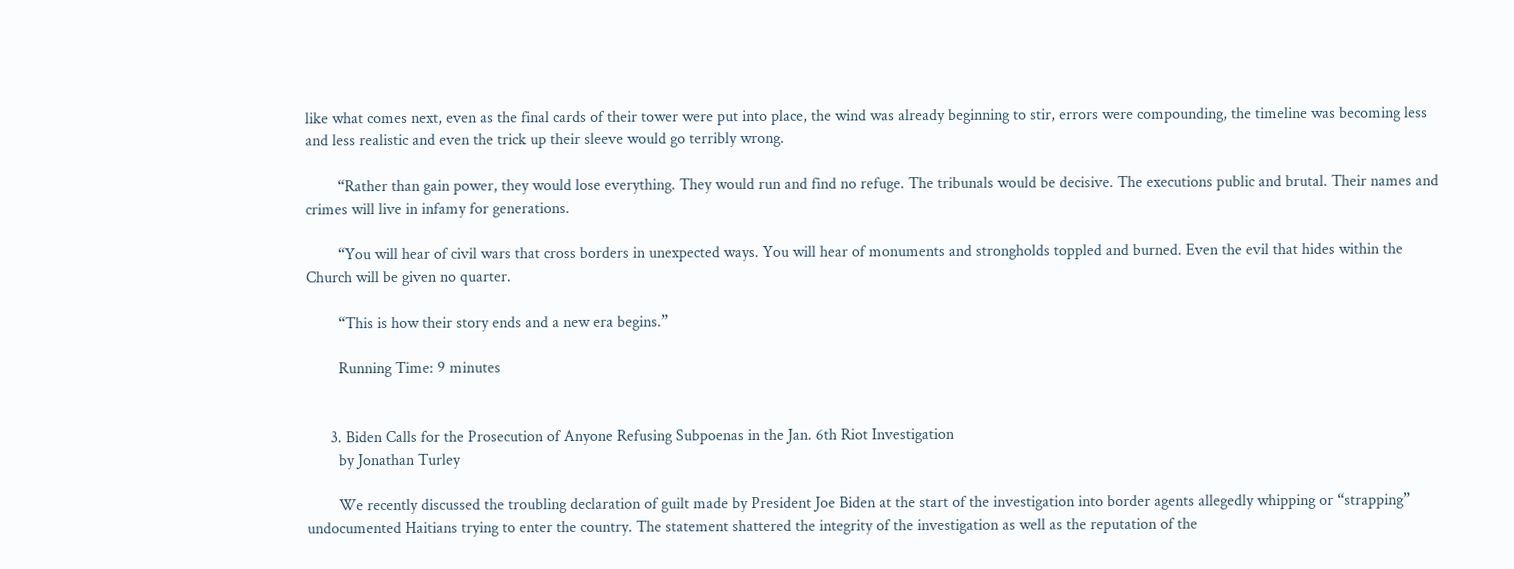like what comes next, even as the final cards of their tower were put into place, the wind was already beginning to stir, errors were compounding, the timeline was becoming less and less realistic and even the trick up their sleeve would go terribly wrong.

        “Rather than gain power, they would lose everything. They would run and find no refuge. The tribunals would be decisive. The executions public and brutal. Their names and crimes will live in infamy for generations.

        “You will hear of civil wars that cross borders in unexpected ways. You will hear of monuments and strongholds toppled and burned. Even the evil that hides within the Church will be given no quarter.

        “This is how their story ends and a new era begins.”

        Running Time: 9 minutes


      3. Biden Calls for the Prosecution of Anyone Refusing Subpoenas in the Jan. 6th Riot Investigation
        by Jonathan Turley

        We recently discussed the troubling declaration of guilt made by President Joe Biden at the start of the investigation into border agents allegedly whipping or “strapping” undocumented Haitians trying to enter the country. The statement shattered the integrity of the investigation as well as the reputation of the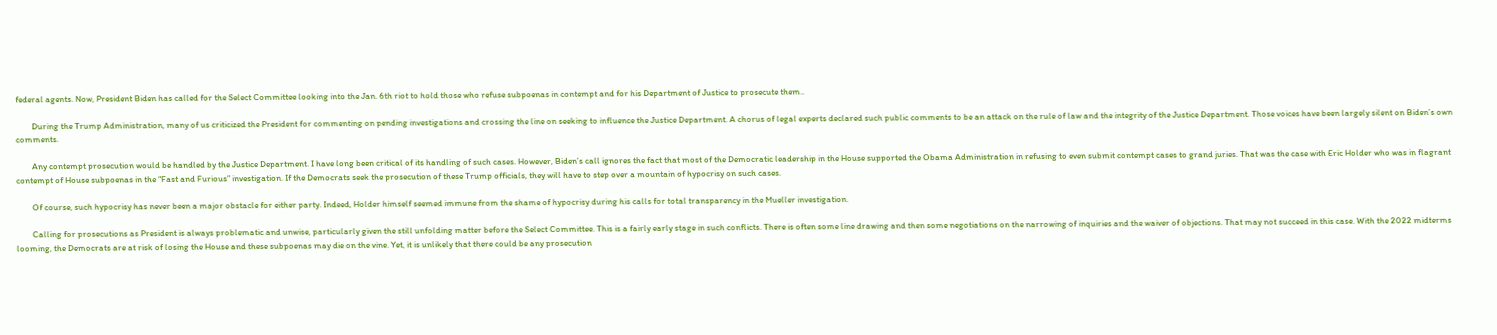federal agents. Now, President Biden has called for the Select Committee looking into the Jan. 6th riot to hold those who refuse subpoenas in contempt and for his Department of Justice to prosecute them..

        During the Trump Administration, many of us criticized the President for commenting on pending investigations and crossing the line on seeking to influence the Justice Department. A chorus of legal experts declared such public comments to be an attack on the rule of law and the integrity of the Justice Department. Those voices have been largely silent on Biden’s own comments.

        Any contempt prosecution would be handled by the Justice Department. I have long been critical of its handling of such cases. However, Biden’s call ignores the fact that most of the Democratic leadership in the House supported the Obama Administration in refusing to even submit contempt cases to grand juries. That was the case with Eric Holder who was in flagrant contempt of House subpoenas in the “Fast and Furious” investigation. If the Democrats seek the prosecution of these Trump officials, they will have to step over a mountain of hypocrisy on such cases.

        Of course, such hypocrisy has never been a major obstacle for either party. Indeed, Holder himself seemed immune from the shame of hypocrisy during his calls for total transparency in the Mueller investigation.

        Calling for prosecutions as President is always problematic and unwise, particularly given the still unfolding matter before the Select Committee. This is a fairly early stage in such conflicts. There is often some line drawing and then some negotiations on the narrowing of inquiries and the waiver of objections. That may not succeed in this case. With the 2022 midterms looming, the Democrats are at risk of losing the House and these subpoenas may die on the vine. Yet, it is unlikely that there could be any prosecution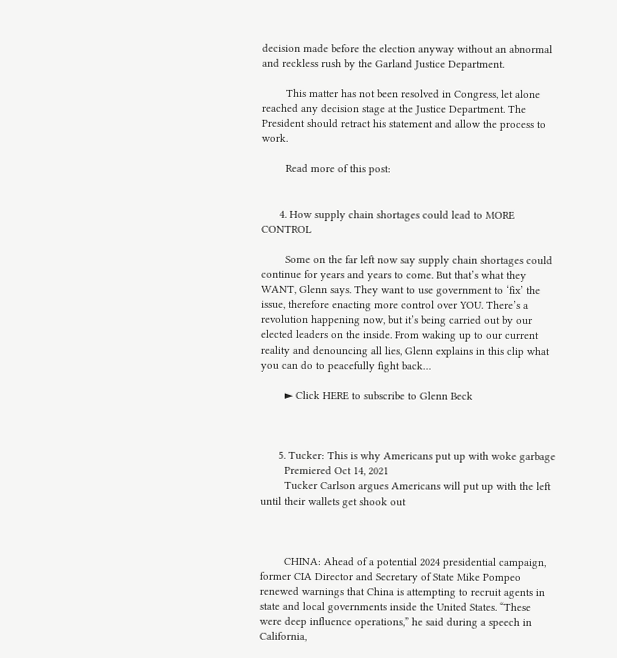decision made before the election anyway without an abnormal and reckless rush by the Garland Justice Department.

        This matter has not been resolved in Congress, let alone reached any decision stage at the Justice Department. The President should retract his statement and allow the process to work.

        Read more of this post:


      4. How supply chain shortages could lead to MORE CONTROL

        Some on the far left now say supply chain shortages could continue for years and years to come. But that’s what they WANT, Glenn says. They want to use government to ‘fix’ the issue, therefore enacting more control over YOU. There’s a revolution happening now, but it’s being carried out by our elected leaders on the inside. From waking up to our current reality and denouncing all lies, Glenn explains in this clip what you can do to peacefully fight back…

        ► Click HERE to subscribe to Glenn Beck



      5. Tucker: This is why Americans put up with woke garbage
        Premiered Oct 14, 2021
        Tucker Carlson argues Americans will put up with the left until their wallets get shook out



        CHINA: Ahead of a potential 2024 presidential campaign, former CIA Director and Secretary of State Mike Pompeo renewed warnings that China is attempting to recruit agents in state and local governments inside the United States. “These were deep influence operations,” he said during a speech in California,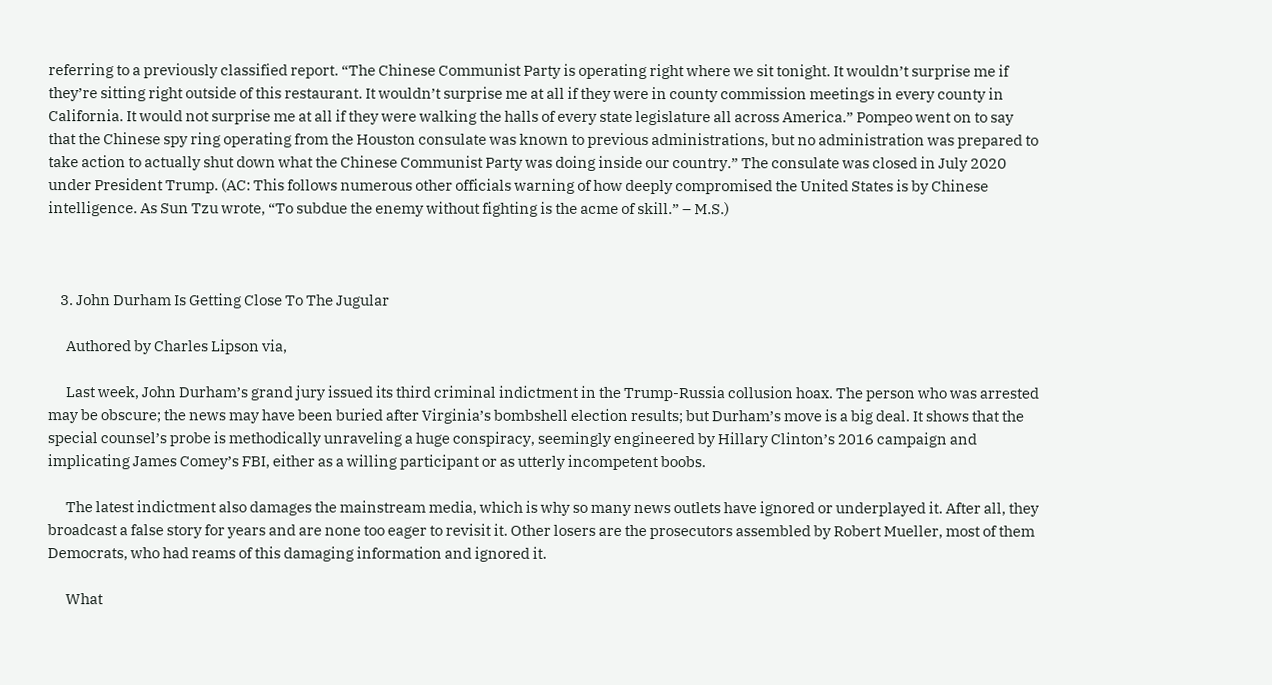referring to a previously classified report. “The Chinese Communist Party is operating right where we sit tonight. It wouldn’t surprise me if they’re sitting right outside of this restaurant. It wouldn’t surprise me at all if they were in county commission meetings in every county in California. It would not surprise me at all if they were walking the halls of every state legislature all across America.” Pompeo went on to say that the Chinese spy ring operating from the Houston consulate was known to previous administrations, but no administration was prepared to take action to actually shut down what the Chinese Communist Party was doing inside our country.” The consulate was closed in July 2020 under President Trump. (AC: This follows numerous other officials warning of how deeply compromised the United States is by Chinese intelligence. As Sun Tzu wrote, “To subdue the enemy without fighting is the acme of skill.” – M.S.)



    3. John Durham Is Getting Close To The Jugular

      Authored by Charles Lipson via,

      Last week, John Durham’s grand jury issued its third criminal indictment in the Trump-Russia collusion hoax. The person who was arrested may be obscure; the news may have been buried after Virginia’s bombshell election results; but Durham’s move is a big deal. It shows that the special counsel’s probe is methodically unraveling a huge conspiracy, seemingly engineered by Hillary Clinton’s 2016 campaign and implicating James Comey’s FBI, either as a willing participant or as utterly incompetent boobs.

      The latest indictment also damages the mainstream media, which is why so many news outlets have ignored or underplayed it. After all, they broadcast a false story for years and are none too eager to revisit it. Other losers are the prosecutors assembled by Robert Mueller, most of them Democrats, who had reams of this damaging information and ignored it.

      What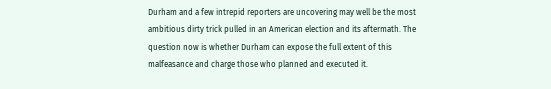Durham and a few intrepid reporters are uncovering may well be the most ambitious dirty trick pulled in an American election and its aftermath. The question now is whether Durham can expose the full extent of this malfeasance and charge those who planned and executed it.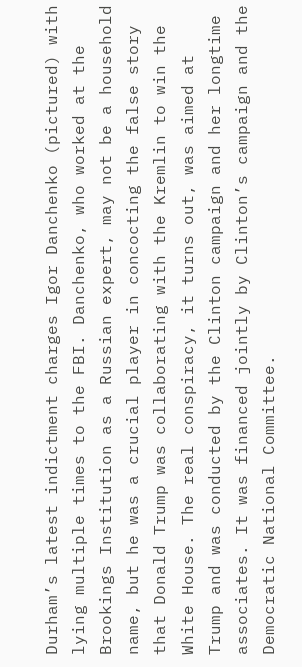Durham’s latest indictment charges Igor Danchenko (pictured) with lying multiple times to the FBI. Danchenko, who worked at the Brookings Institution as a Russian expert, may not be a household name, but he was a crucial player in concocting the false story that Donald Trump was collaborating with the Kremlin to win the White House. The real conspiracy, it turns out, was aimed at Trump and was conducted by the Clinton campaign and her longtime associates. It was financed jointly by Clinton’s campaign and the Democratic National Committee.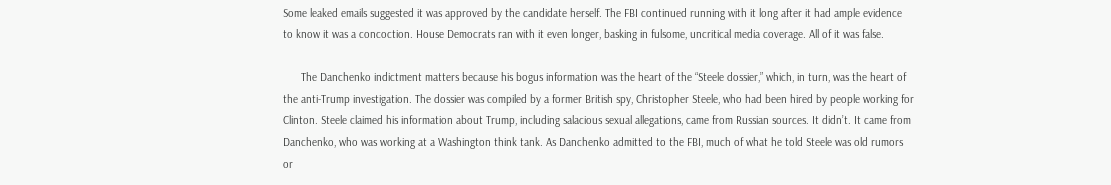Some leaked emails suggested it was approved by the candidate herself. The FBI continued running with it long after it had ample evidence to know it was a concoction. House Democrats ran with it even longer, basking in fulsome, uncritical media coverage. All of it was false.

      The Danchenko indictment matters because his bogus information was the heart of the “Steele dossier,” which, in turn, was the heart of the anti-Trump investigation. The dossier was compiled by a former British spy, Christopher Steele, who had been hired by people working for Clinton. Steele claimed his information about Trump, including salacious sexual allegations, came from Russian sources. It didn’t. It came from Danchenko, who was working at a Washington think tank. As Danchenko admitted to the FBI, much of what he told Steele was old rumors or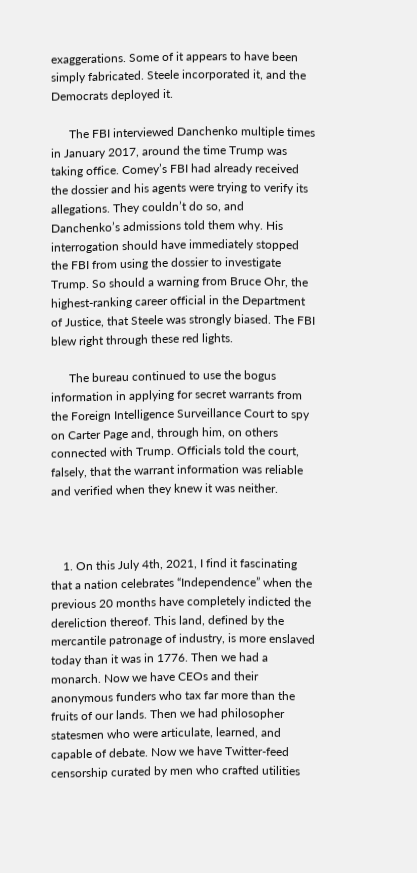exaggerations. Some of it appears to have been simply fabricated. Steele incorporated it, and the Democrats deployed it.

      The FBI interviewed Danchenko multiple times in January 2017, around the time Trump was taking office. Comey’s FBI had already received the dossier and his agents were trying to verify its allegations. They couldn’t do so, and Danchenko’s admissions told them why. His interrogation should have immediately stopped the FBI from using the dossier to investigate Trump. So should a warning from Bruce Ohr, the highest-ranking career official in the Department of Justice, that Steele was strongly biased. The FBI blew right through these red lights.

      The bureau continued to use the bogus information in applying for secret warrants from the Foreign Intelligence Surveillance Court to spy on Carter Page and, through him, on others connected with Trump. Officials told the court, falsely, that the warrant information was reliable and verified when they knew it was neither.



    1. On this July 4th, 2021, I find it fascinating that a nation celebrates “Independence” when the previous 20 months have completely indicted the dereliction thereof. This land, defined by the mercantile patronage of industry, is more enslaved today than it was in 1776. Then we had a monarch. Now we have CEOs and their anonymous funders who tax far more than the fruits of our lands. Then we had philosopher statesmen who were articulate, learned, and capable of debate. Now we have Twitter-feed censorship curated by men who crafted utilities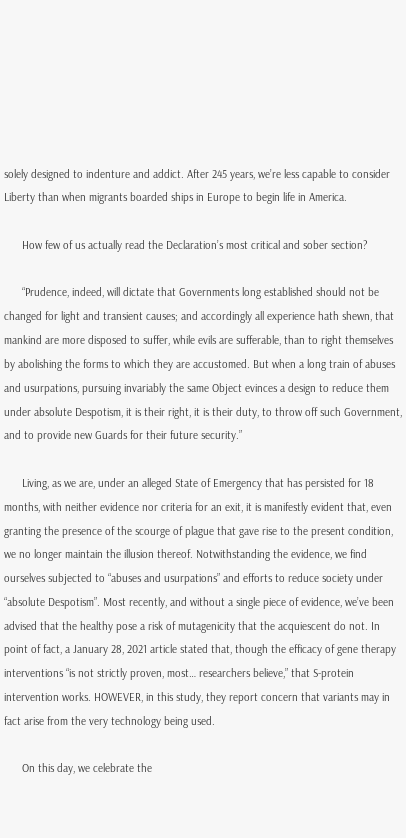solely designed to indenture and addict. After 245 years, we’re less capable to consider Liberty than when migrants boarded ships in Europe to begin life in America.

      How few of us actually read the Declaration’s most critical and sober section?

      “Prudence, indeed, will dictate that Governments long established should not be changed for light and transient causes; and accordingly all experience hath shewn, that mankind are more disposed to suffer, while evils are sufferable, than to right themselves by abolishing the forms to which they are accustomed. But when a long train of abuses and usurpations, pursuing invariably the same Object evinces a design to reduce them under absolute Despotism, it is their right, it is their duty, to throw off such Government, and to provide new Guards for their future security.”

      Living, as we are, under an alleged State of Emergency that has persisted for 18 months, with neither evidence nor criteria for an exit, it is manifestly evident that, even granting the presence of the scourge of plague that gave rise to the present condition, we no longer maintain the illusion thereof. Notwithstanding the evidence, we find ourselves subjected to “abuses and usurpations” and efforts to reduce society under “absolute Despotism”. Most recently, and without a single piece of evidence, we’ve been advised that the healthy pose a risk of mutagenicity that the acquiescent do not. In point of fact, a January 28, 2021 article stated that, though the efficacy of gene therapy interventions “is not strictly proven, most… researchers believe,” that S-protein intervention works. HOWEVER, in this study, they report concern that variants may in fact arise from the very technology being used.

      On this day, we celebrate the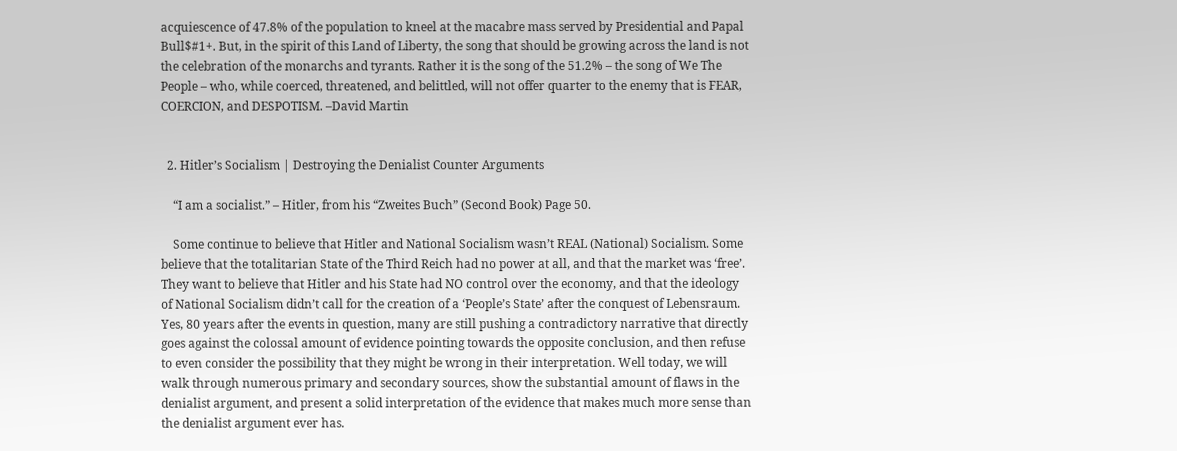acquiescence of 47.8% of the population to kneel at the macabre mass served by Presidential and Papal Bull$#1+. But, in the spirit of this Land of Liberty, the song that should be growing across the land is not the celebration of the monarchs and tyrants. Rather it is the song of the 51.2% – the song of We The People – who, while coerced, threatened, and belittled, will not offer quarter to the enemy that is FEAR, COERCION, and DESPOTISM. –David Martin


  2. Hitler’s Socialism | Destroying the Denialist Counter Arguments

    “I am a socialist.” – Hitler, from his “Zweites Buch” (Second Book) Page 50.

    Some continue to believe that Hitler and National Socialism wasn’t REAL (National) Socialism. Some believe that the totalitarian State of the Third Reich had no power at all, and that the market was ‘free’. They want to believe that Hitler and his State had NO control over the economy, and that the ideology of National Socialism didn’t call for the creation of a ‘People’s State’ after the conquest of Lebensraum. Yes, 80 years after the events in question, many are still pushing a contradictory narrative that directly goes against the colossal amount of evidence pointing towards the opposite conclusion, and then refuse to even consider the possibility that they might be wrong in their interpretation. Well today, we will walk through numerous primary and secondary sources, show the substantial amount of flaws in the denialist argument, and present a solid interpretation of the evidence that makes much more sense than the denialist argument ever has.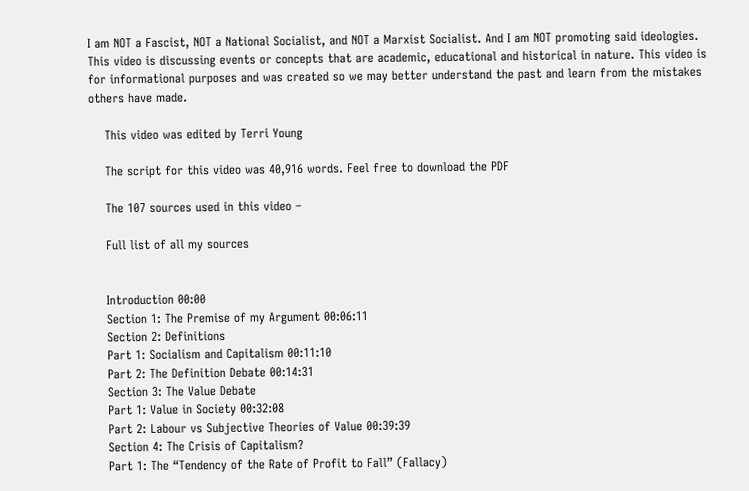I am NOT a Fascist, NOT a National Socialist, and NOT a Marxist Socialist. And I am NOT promoting said ideologies. This video is discussing events or concepts that are academic, educational and historical in nature. This video is for informational purposes and was created so we may better understand the past and learn from the mistakes others have made.

    This video was edited by Terri Young

    The script for this video was 40,916 words. Feel free to download the PDF

    The 107 sources used in this video –

    Full list of all my sources


    Introduction 00:00
    Section 1: The Premise of my Argument 00:06:11
    Section 2: Definitions
    Part 1: Socialism and Capitalism 00:11:10
    Part 2: The Definition Debate 00:14:31
    Section 3: The Value Debate
    Part 1: Value in Society 00:32:08
    Part 2: Labour vs Subjective Theories of Value 00:39:39
    Section 4: The Crisis of Capitalism?
    Part 1: The “Tendency of the Rate of Profit to Fall” (Fallacy)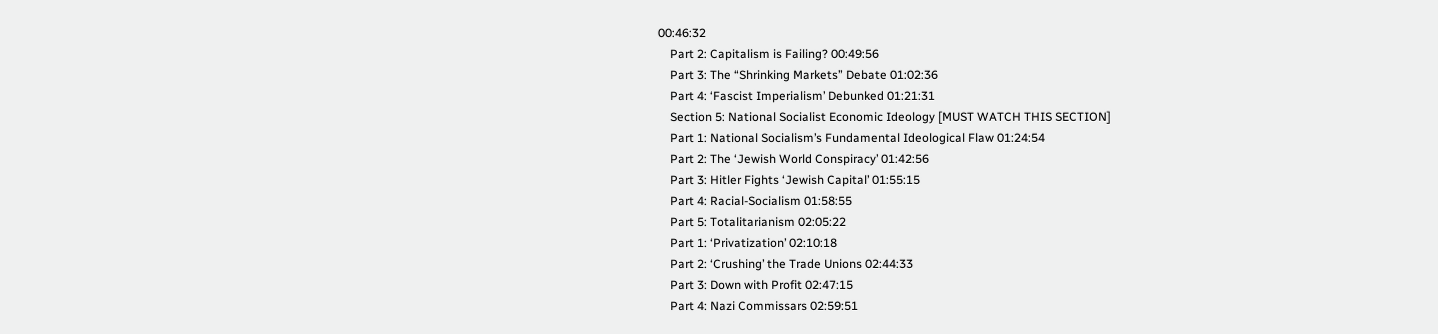00:46:32
    Part 2: Capitalism is Failing? 00:49:56
    Part 3: The “Shrinking Markets” Debate 01:02:36
    Part 4: ‘Fascist Imperialism’ Debunked 01:21:31
    Section 5: National Socialist Economic Ideology [MUST WATCH THIS SECTION]
    Part 1: National Socialism’s Fundamental Ideological Flaw 01:24:54
    Part 2: The ‘Jewish World Conspiracy’ 01:42:56
    Part 3: Hitler Fights ‘Jewish Capital’ 01:55:15
    Part 4: Racial-Socialism 01:58:55
    Part 5: Totalitarianism 02:05:22
    Part 1: ‘Privatization’ 02:10:18
    Part 2: ‘Crushing’ the Trade Unions 02:44:33
    Part 3: Down with Profit 02:47:15
    Part 4: Nazi Commissars 02:59:51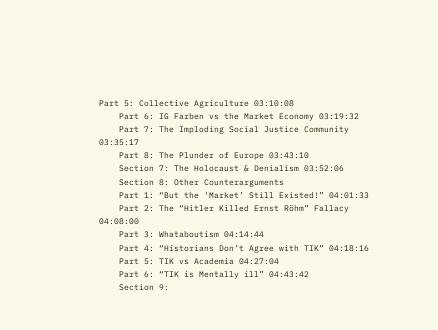Part 5: Collective Agriculture 03:10:08
    Part 6: IG Farben vs the Market Economy 03:19:32
    Part 7: The Imploding Social Justice Community 03:35:17
    Part 8: The Plunder of Europe 03:43:10
    Section 7: The Holocaust & Denialism 03:52:06
    Section 8: Other Counterarguments
    Part 1: “But the ‘Market’ Still Existed!” 04:01:33
    Part 2: The “Hitler Killed Ernst Röhm” Fallacy 04:08:00
    Part 3: Whataboutism 04:14:44
    Part 4: “Historians Don’t Agree with TIK” 04:18:16
    Part 5: TIK vs Academia 04:27:04
    Part 6: “TIK is Mentally ill” 04:43:42
    Section 9: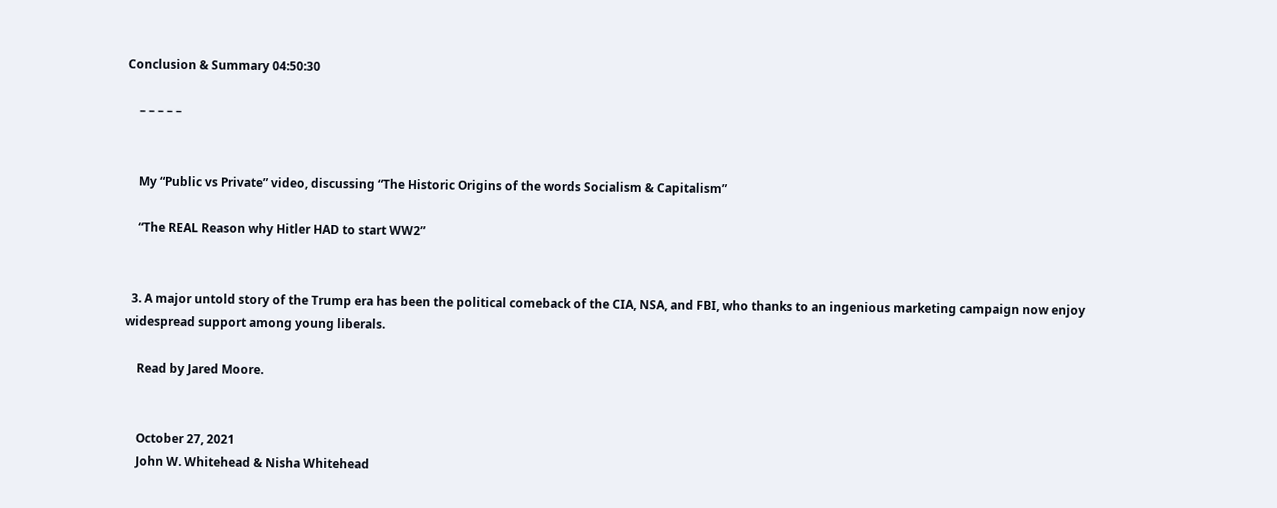Conclusion & Summary 04:50:30

    – – – – –


    My “Public vs Private” video, discussing “The Historic Origins of the words Socialism & Capitalism”

    “The REAL Reason why Hitler HAD to start WW2”


  3. A major untold story of the Trump era has been the political comeback of the CIA, NSA, and FBI, who thanks to an ingenious marketing campaign now enjoy widespread support among young liberals.

    Read by Jared Moore.


    October 27, 2021
    John W. Whitehead & Nisha Whitehead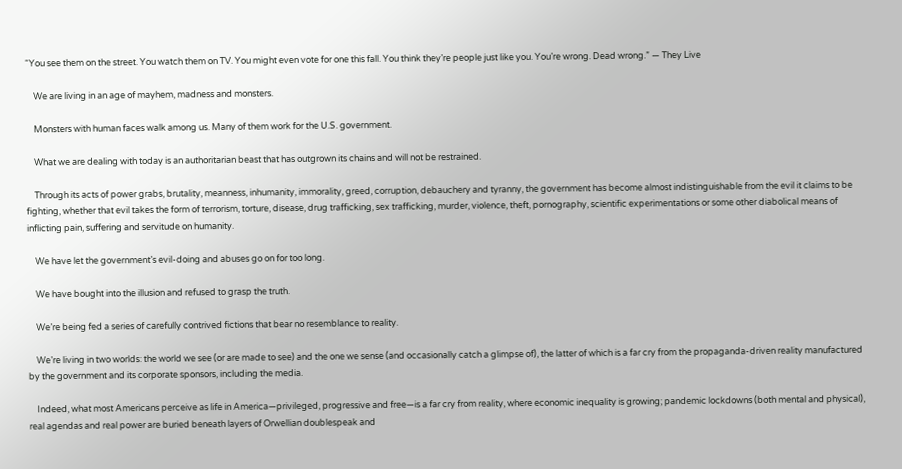“You see them on the street. You watch them on TV. You might even vote for one this fall. You think they’re people just like you. You’re wrong. Dead wrong.” — They Live

    We are living in an age of mayhem, madness and monsters.

    Monsters with human faces walk among us. Many of them work for the U.S. government.

    What we are dealing with today is an authoritarian beast that has outgrown its chains and will not be restrained.

    Through its acts of power grabs, brutality, meanness, inhumanity, immorality, greed, corruption, debauchery and tyranny, the government has become almost indistinguishable from the evil it claims to be fighting, whether that evil takes the form of terrorism, torture, disease, drug trafficking, sex trafficking, murder, violence, theft, pornography, scientific experimentations or some other diabolical means of inflicting pain, suffering and servitude on humanity.

    We have let the government’s evil-doing and abuses go on for too long.

    We have bought into the illusion and refused to grasp the truth.

    We’re being fed a series of carefully contrived fictions that bear no resemblance to reality.

    We’re living in two worlds: the world we see (or are made to see) and the one we sense (and occasionally catch a glimpse of), the latter of which is a far cry from the propaganda-driven reality manufactured by the government and its corporate sponsors, including the media.

    Indeed, what most Americans perceive as life in America—privileged, progressive and free—is a far cry from reality, where economic inequality is growing; pandemic lockdowns (both mental and physical), real agendas and real power are buried beneath layers of Orwellian doublespeak and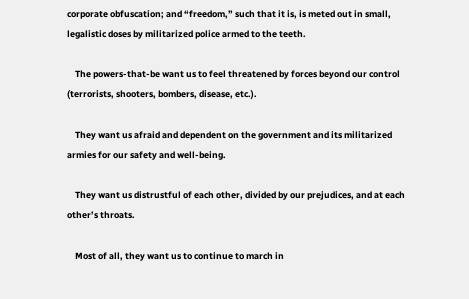corporate obfuscation; and “freedom,” such that it is, is meted out in small, legalistic doses by militarized police armed to the teeth.

    The powers-that-be want us to feel threatened by forces beyond our control (terrorists, shooters, bombers, disease, etc.).

    They want us afraid and dependent on the government and its militarized armies for our safety and well-being.

    They want us distrustful of each other, divided by our prejudices, and at each other’s throats.

    Most of all, they want us to continue to march in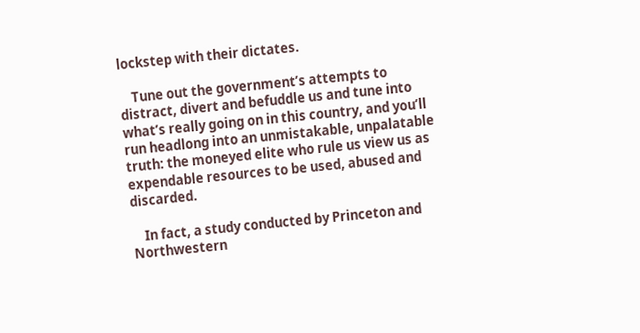lockstep with their dictates.

    Tune out the government’s attempts to distract, divert and befuddle us and tune into what’s really going on in this country, and you’ll run headlong into an unmistakable, unpalatable truth: the moneyed elite who rule us view us as expendable resources to be used, abused and discarded.

    In fact, a study conducted by Princeton and Northwestern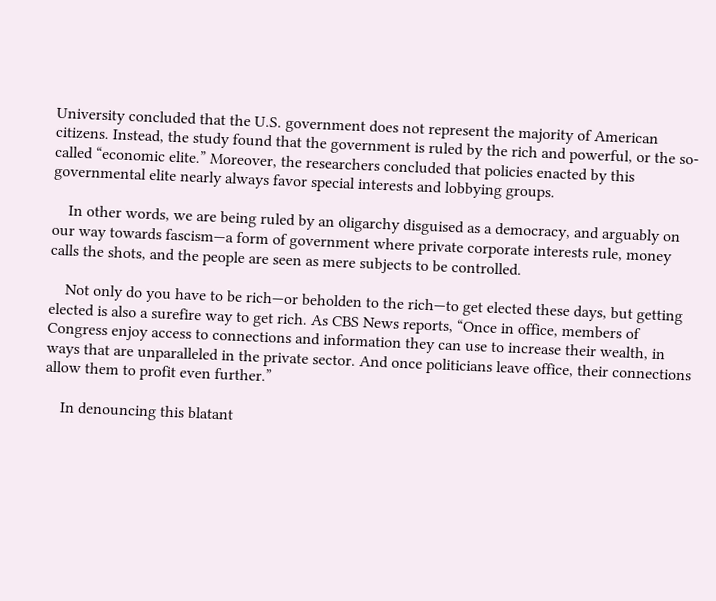University concluded that the U.S. government does not represent the majority of American citizens. Instead, the study found that the government is ruled by the rich and powerful, or the so-called “economic elite.” Moreover, the researchers concluded that policies enacted by this governmental elite nearly always favor special interests and lobbying groups.

    In other words, we are being ruled by an oligarchy disguised as a democracy, and arguably on our way towards fascism—a form of government where private corporate interests rule, money calls the shots, and the people are seen as mere subjects to be controlled.

    Not only do you have to be rich—or beholden to the rich—to get elected these days, but getting elected is also a surefire way to get rich. As CBS News reports, “Once in office, members of Congress enjoy access to connections and information they can use to increase their wealth, in ways that are unparalleled in the private sector. And once politicians leave office, their connections allow them to profit even further.”

    In denouncing this blatant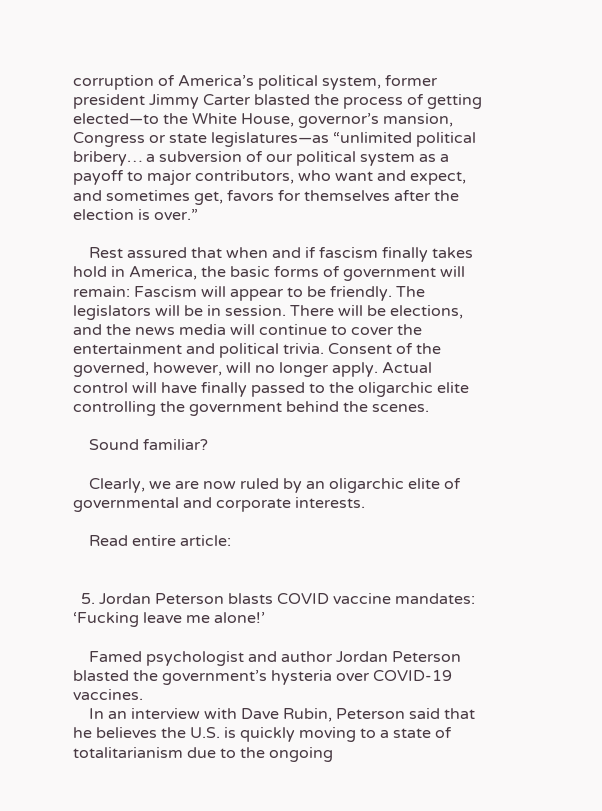corruption of America’s political system, former president Jimmy Carter blasted the process of getting elected—to the White House, governor’s mansion, Congress or state legislatures—as “unlimited political bribery… a subversion of our political system as a payoff to major contributors, who want and expect, and sometimes get, favors for themselves after the election is over.”

    Rest assured that when and if fascism finally takes hold in America, the basic forms of government will remain: Fascism will appear to be friendly. The legislators will be in session. There will be elections, and the news media will continue to cover the entertainment and political trivia. Consent of the governed, however, will no longer apply. Actual control will have finally passed to the oligarchic elite controlling the government behind the scenes.

    Sound familiar?

    Clearly, we are now ruled by an oligarchic elite of governmental and corporate interests.

    Read entire article:


  5. Jordan Peterson blasts COVID vaccine mandates: ‘Fucking leave me alone!’

    Famed psychologist and author Jordan Peterson blasted the government’s hysteria over COVID-19 vaccines.
    In an interview with Dave Rubin, Peterson said that he believes the U.S. is quickly moving to a state of totalitarianism due to the ongoing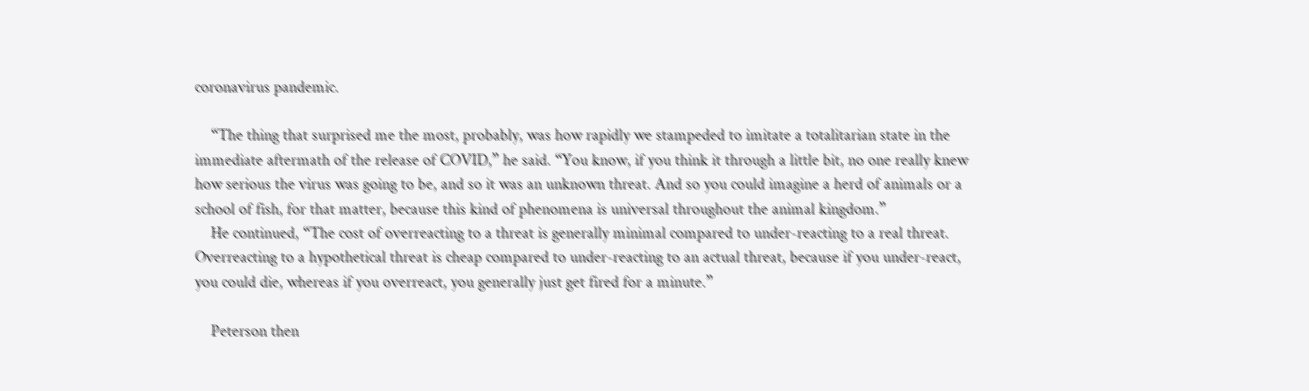coronavirus pandemic.

    “The thing that surprised me the most, probably, was how rapidly we stampeded to imitate a totalitarian state in the immediate aftermath of the release of COVID,” he said. “You know, if you think it through a little bit, no one really knew how serious the virus was going to be, and so it was an unknown threat. And so you could imagine a herd of animals or a school of fish, for that matter, because this kind of phenomena is universal throughout the animal kingdom.”
    He continued, “The cost of overreacting to a threat is generally minimal compared to under-reacting to a real threat. Overreacting to a hypothetical threat is cheap compared to under-reacting to an actual threat, because if you under-react, you could die, whereas if you overreact, you generally just get fired for a minute.”

    Peterson then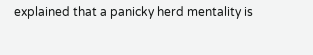explained that a panicky herd mentality is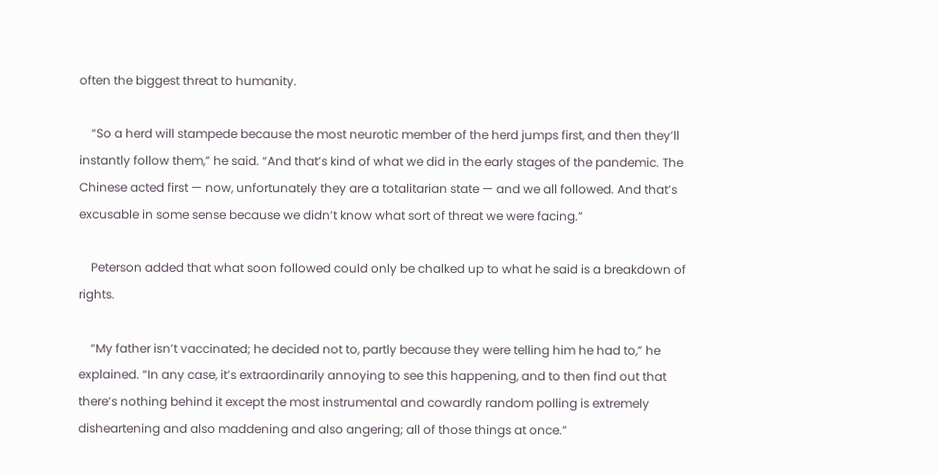often the biggest threat to humanity.

    “So a herd will stampede because the most neurotic member of the herd jumps first, and then they’ll instantly follow them,” he said. “And that’s kind of what we did in the early stages of the pandemic. The Chinese acted first — now, unfortunately they are a totalitarian state — and we all followed. And that’s excusable in some sense because we didn’t know what sort of threat we were facing.”

    Peterson added that what soon followed could only be chalked up to what he said is a breakdown of rights.

    “My father isn’t vaccinated; he decided not to, partly because they were telling him he had to,” he explained. “In any case, it’s extraordinarily annoying to see this happening, and to then find out that there’s nothing behind it except the most instrumental and cowardly random polling is extremely disheartening and also maddening and also angering; all of those things at once.”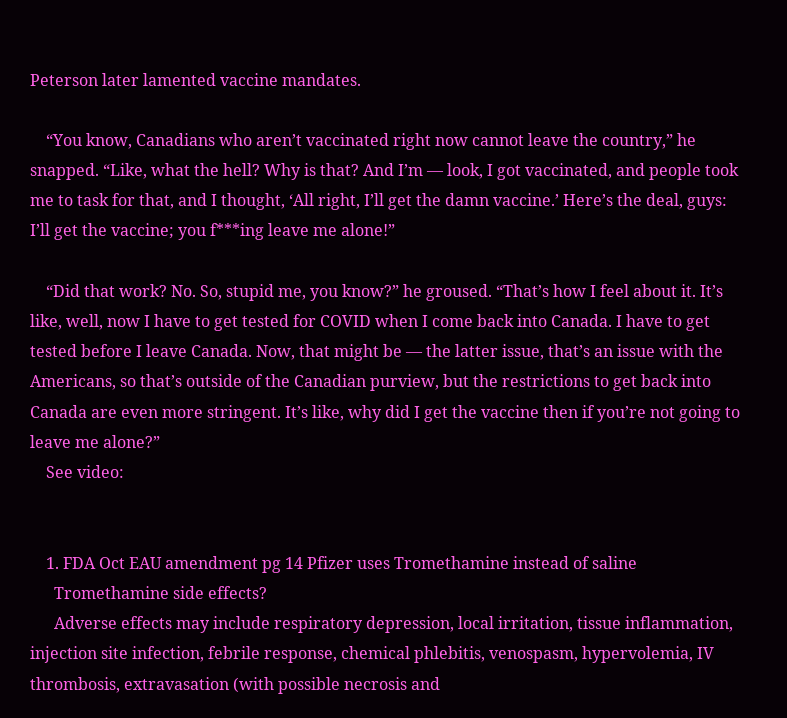Peterson later lamented vaccine mandates.

    “You know, Canadians who aren’t vaccinated right now cannot leave the country,” he snapped. “Like, what the hell? Why is that? And I’m — look, I got vaccinated, and people took me to task for that, and I thought, ‘All right, I’ll get the damn vaccine.’ Here’s the deal, guys: I’ll get the vaccine; you f***ing leave me alone!”

    “Did that work? No. So, stupid me, you know?” he groused. “That’s how I feel about it. It’s like, well, now I have to get tested for COVID when I come back into Canada. I have to get tested before I leave Canada. Now, that might be — the latter issue, that’s an issue with the Americans, so that’s outside of the Canadian purview, but the restrictions to get back into Canada are even more stringent. It’s like, why did I get the vaccine then if you’re not going to leave me alone?”
    See video:


    1. FDA Oct EAU amendment pg 14 Pfizer uses Tromethamine instead of saline
      Tromethamine side effects?
      Adverse effects may include respiratory depression, local irritation, tissue inflammation, injection site infection, febrile response, chemical phlebitis, venospasm, hypervolemia, IV thrombosis, extravasation (with possible necrosis and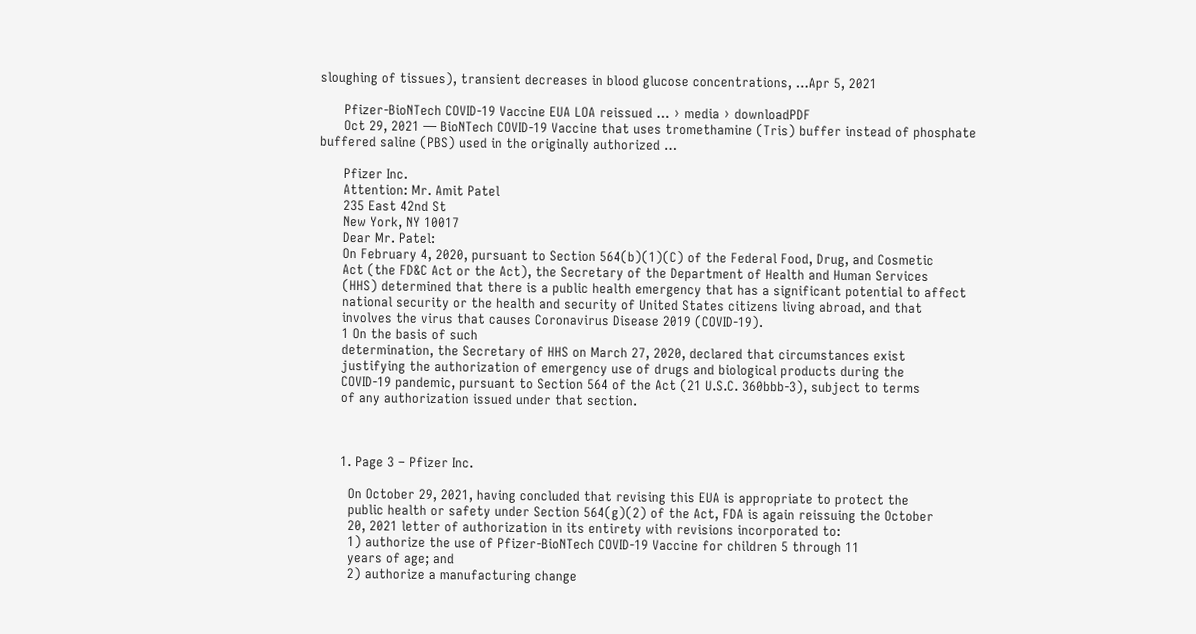sloughing of tissues), transient decreases in blood glucose concentrations, …Apr 5, 2021

      Pfizer-BioNTech COVID-19 Vaccine EUA LOA reissued … › media › downloadPDF
      Oct 29, 2021 — BioNTech COVID-19 Vaccine that uses tromethamine (Tris) buffer instead of phosphate buffered saline (PBS) used in the originally authorized …

      Pfizer Inc.
      Attention: Mr. Amit Patel
      235 East 42nd St
      New York, NY 10017
      Dear Mr. Patel:
      On February 4, 2020, pursuant to Section 564(b)(1)(C) of the Federal Food, Drug, and Cosmetic
      Act (the FD&C Act or the Act), the Secretary of the Department of Health and Human Services
      (HHS) determined that there is a public health emergency that has a significant potential to affect
      national security or the health and security of United States citizens living abroad, and that
      involves the virus that causes Coronavirus Disease 2019 (COVID-19).
      1 On the basis of such
      determination, the Secretary of HHS on March 27, 2020, declared that circumstances exist
      justifying the authorization of emergency use of drugs and biological products during the
      COVID-19 pandemic, pursuant to Section 564 of the Act (21 U.S.C. 360bbb-3), subject to terms
      of any authorization issued under that section.



      1. Page 3 – Pfizer Inc.

        On October 29, 2021, having concluded that revising this EUA is appropriate to protect the
        public health or safety under Section 564(g)(2) of the Act, FDA is again reissuing the October
        20, 2021 letter of authorization in its entirety with revisions incorporated to:
        1) authorize the use of Pfizer-BioNTech COVID-19 Vaccine for children 5 through 11
        years of age; and
        2) authorize a manufacturing change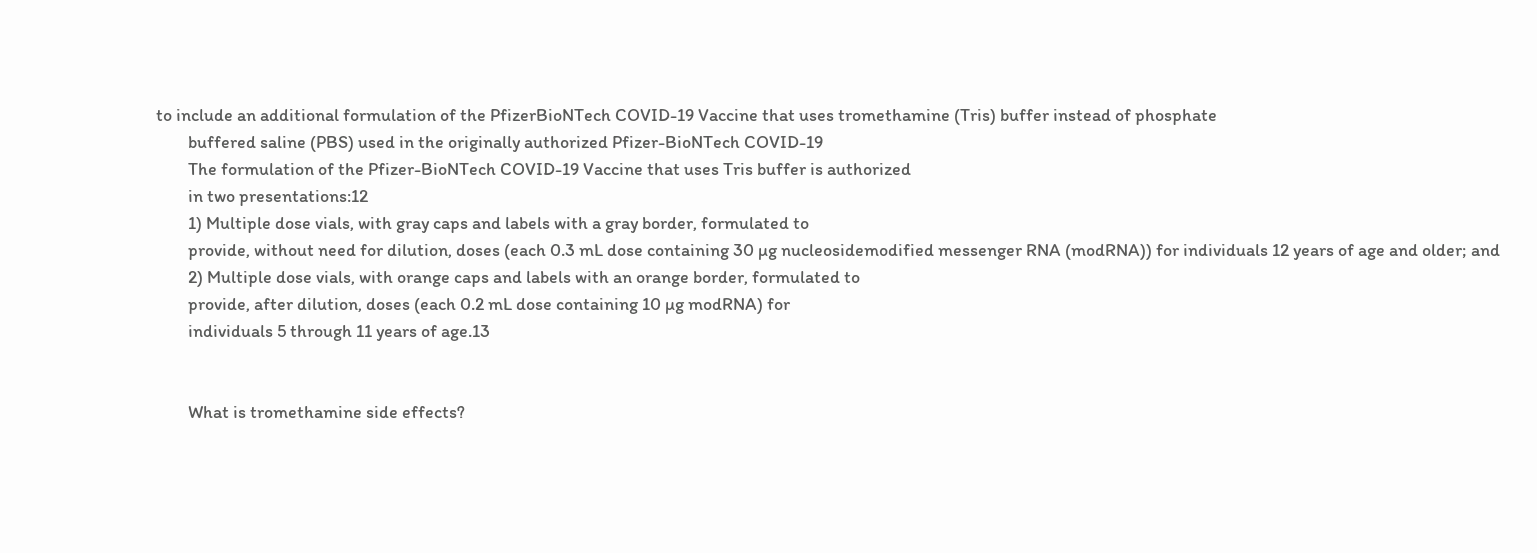to include an additional formulation of the PfizerBioNTech COVID-19 Vaccine that uses tromethamine (Tris) buffer instead of phosphate
        buffered saline (PBS) used in the originally authorized Pfizer-BioNTech COVID-19
        The formulation of the Pfizer-BioNTech COVID-19 Vaccine that uses Tris buffer is authorized
        in two presentations:12
        1) Multiple dose vials, with gray caps and labels with a gray border, formulated to
        provide, without need for dilution, doses (each 0.3 mL dose containing 30 µg nucleosidemodified messenger RNA (modRNA)) for individuals 12 years of age and older; and
        2) Multiple dose vials, with orange caps and labels with an orange border, formulated to
        provide, after dilution, doses (each 0.2 mL dose containing 10 µg modRNA) for
        individuals 5 through 11 years of age.13


        What is tromethamine side effects?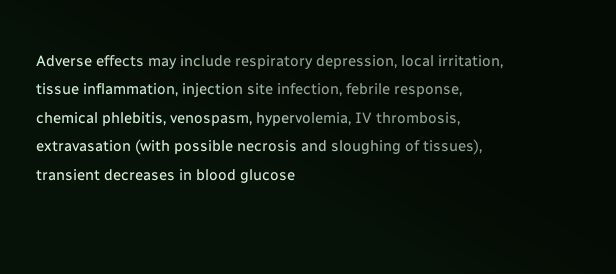Adverse effects may include respiratory depression, local irritation, tissue inflammation, injection site infection, febrile response, chemical phlebitis, venospasm, hypervolemia, IV thrombosis, extravasation (with possible necrosis and sloughing of tissues), transient decreases in blood glucose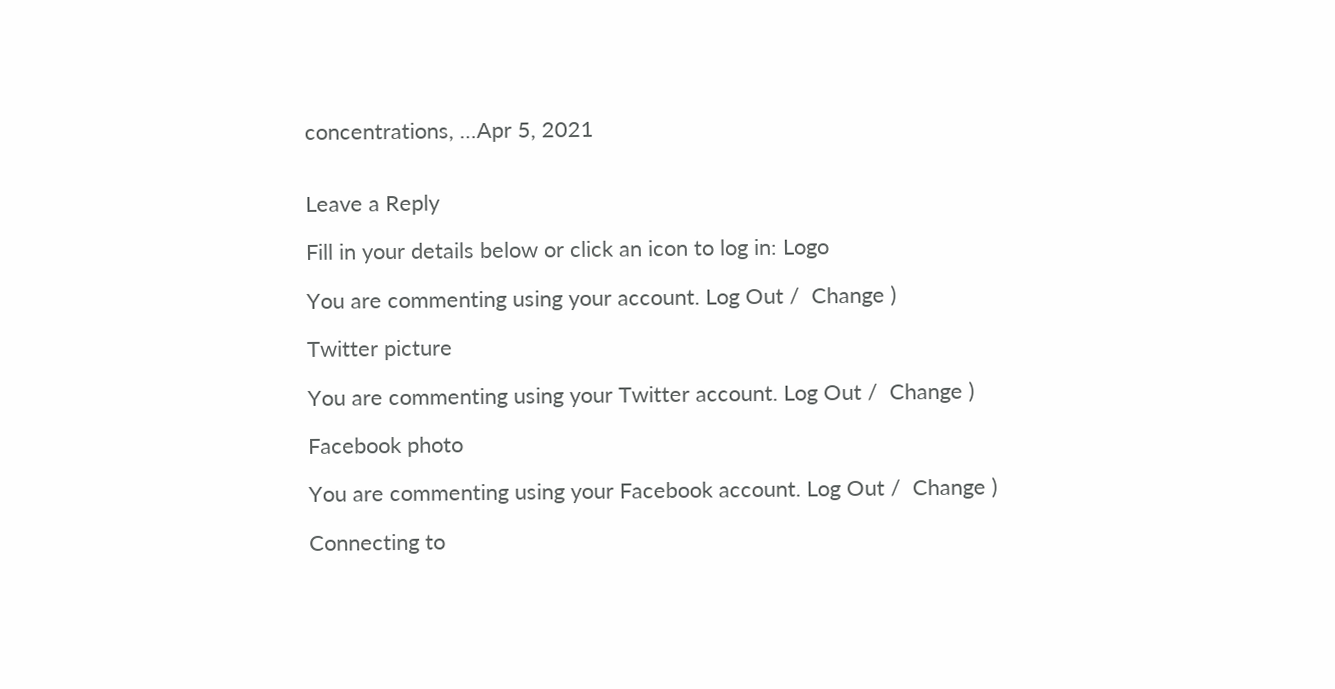concentrations, …Apr 5, 2021


Leave a Reply

Fill in your details below or click an icon to log in: Logo

You are commenting using your account. Log Out /  Change )

Twitter picture

You are commenting using your Twitter account. Log Out /  Change )

Facebook photo

You are commenting using your Facebook account. Log Out /  Change )

Connecting to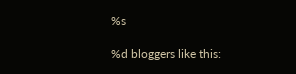%s

%d bloggers like this: